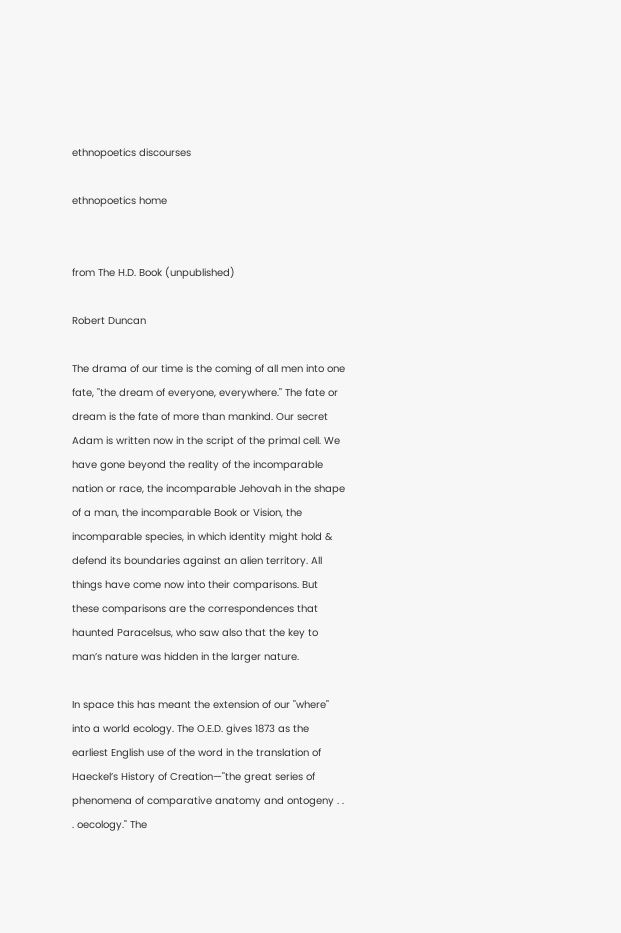ethnopoetics discourses

ethnopoetics home


from The H.D. Book (unpublished)

Robert Duncan

The drama of our time is the coming of all men into one fate, "the dream of everyone, everywhere." The fate or dream is the fate of more than mankind. Our secret Adam is written now in the script of the primal cell. We have gone beyond the reality of the incomparable nation or race, the incomparable Jehovah in the shape of a man, the incomparable Book or Vision, the incomparable species, in which identity might hold & defend its boundaries against an alien territory. All things have come now into their comparisons. But these comparisons are the correspondences that haunted Paracelsus, who saw also that the key to man’s nature was hidden in the larger nature.

In space this has meant the extension of our "where" into a world ecology. The O.E.D. gives 1873 as the earliest English use of the word in the translation of Haeckel’s History of Creation—"the great series of phenomena of comparative anatomy and ontogeny . . . oecology." The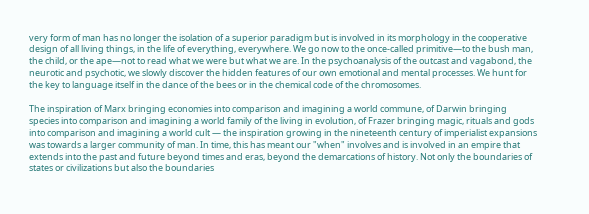very form of man has no longer the isolation of a superior paradigm but is involved in its morphology in the cooperative design of all living things, in the life of everything, everywhere. We go now to the once-called primitive—to the bush man, the child, or the ape—not to read what we were but what we are. In the psychoanalysis of the outcast and vagabond, the neurotic and psychotic, we slowly discover the hidden features of our own emotional and mental processes. We hunt for the key to language itself in the dance of the bees or in the chemical code of the chromosomes.

The inspiration of Marx bringing economies into comparison and imagining a world commune, of Darwin bringing species into comparison and imagining a world family of the living in evolution, of Frazer bringing magic, rituals and gods into comparison and imagining a world cult — the inspiration growing in the nineteenth century of imperialist expansions was towards a larger community of man. In time, this has meant our "when" involves and is involved in an empire that extends into the past and future beyond times and eras, beyond the demarcations of history. Not only the boundaries of states or civilizations but also the boundaries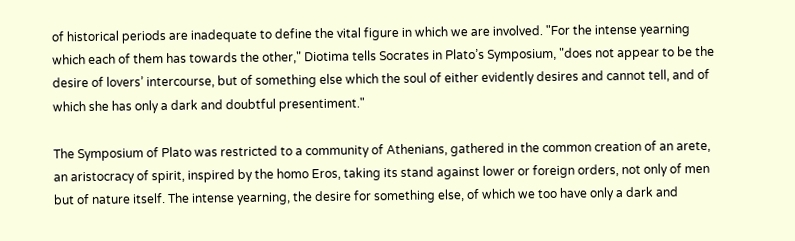of historical periods are inadequate to define the vital figure in which we are involved. "For the intense yearning which each of them has towards the other," Diotima tells Socrates in Plato’s Symposium, "does not appear to be the desire of lovers’ intercourse, but of something else which the soul of either evidently desires and cannot tell, and of which she has only a dark and doubtful presentiment."

The Symposium of Plato was restricted to a community of Athenians, gathered in the common creation of an arete, an aristocracy of spirit, inspired by the homo Eros, taking its stand against lower or foreign orders, not only of men but of nature itself. The intense yearning, the desire for something else, of which we too have only a dark and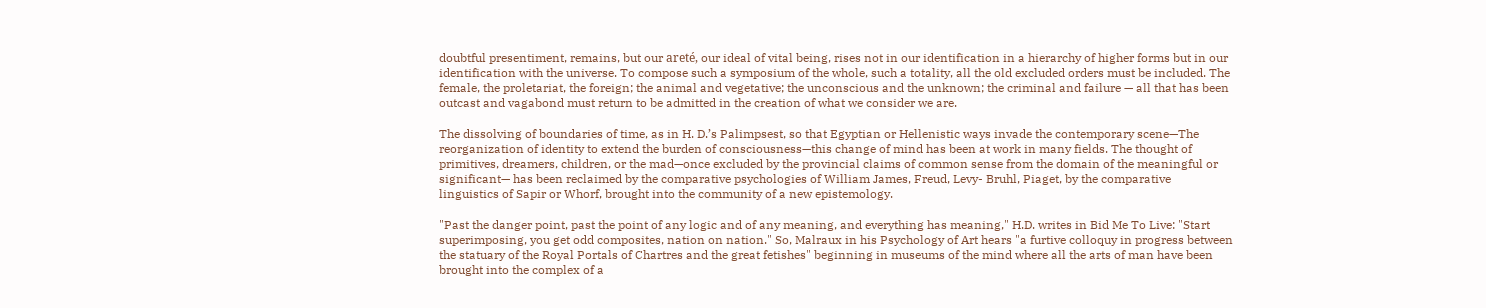doubtful presentiment, remains, but our areté, our ideal of vital being, rises not in our identification in a hierarchy of higher forms but in our identification with the universe. To compose such a symposium of the whole, such a totality, all the old excluded orders must be included. The female, the proletariat, the foreign; the animal and vegetative; the unconscious and the unknown; the criminal and failure — all that has been outcast and vagabond must return to be admitted in the creation of what we consider we are.

The dissolving of boundaries of time, as in H. D.’s Palimpsest, so that Egyptian or Hellenistic ways invade the contemporary scene—The reorganization of identity to extend the burden of consciousness—this change of mind has been at work in many fields. The thought of primitives, dreamers, children, or the mad—once excluded by the provincial claims of common sense from the domain of the meaningful or significant— has been reclaimed by the comparative psychologies of William James, Freud, Levy- Bruhl, Piaget, by the comparative linguistics of Sapir or Whorf, brought into the community of a new epistemology.

"Past the danger point, past the point of any logic and of any meaning, and everything has meaning," H.D. writes in Bid Me To Live: "Start superimposing, you get odd composites, nation on nation." So, Malraux in his Psychology of Art hears "a furtive colloquy in progress between the statuary of the Royal Portals of Chartres and the great fetishes" beginning in museums of the mind where all the arts of man have been brought into the complex of a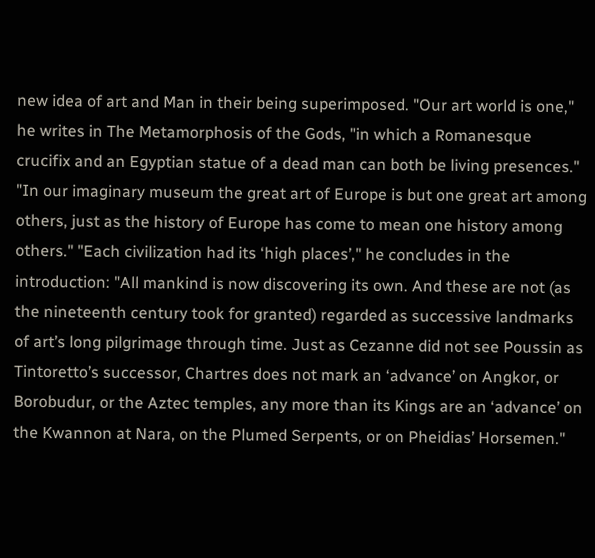new idea of art and Man in their being superimposed. "Our art world is one," he writes in The Metamorphosis of the Gods, "in which a Romanesque crucifix and an Egyptian statue of a dead man can both be living presences." "In our imaginary museum the great art of Europe is but one great art among others, just as the history of Europe has come to mean one history among others." "Each civilization had its ‘high places’," he concludes in the introduction: "All mankind is now discovering its own. And these are not (as the nineteenth century took for granted) regarded as successive landmarks of art’s long pilgrimage through time. Just as Cezanne did not see Poussin as Tintoretto’s successor, Chartres does not mark an ‘advance’ on Angkor, or Borobudur, or the Aztec temples, any more than its Kings are an ‘advance’ on the Kwannon at Nara, on the Plumed Serpents, or on Pheidias’ Horsemen."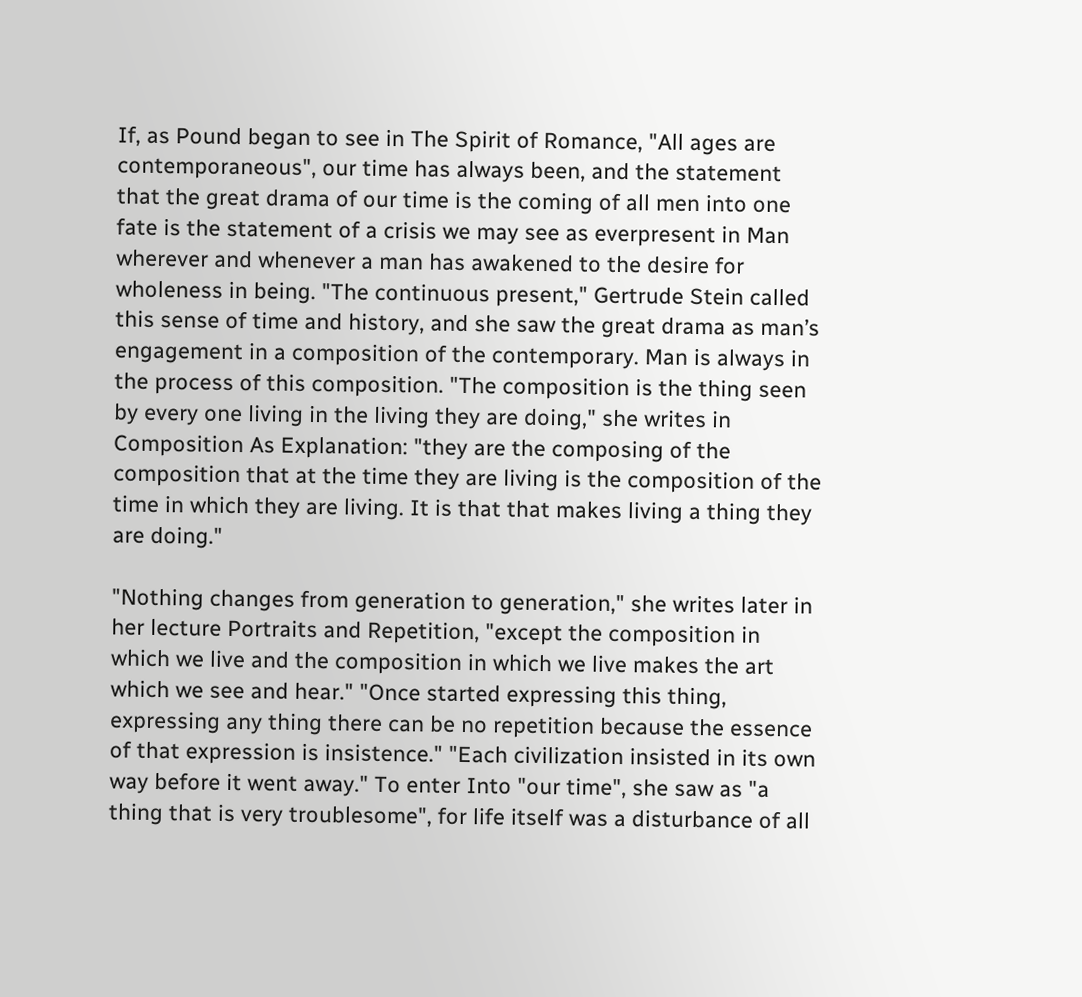If, as Pound began to see in The Spirit of Romance, "All ages are contemporaneous", our time has always been, and the statement that the great drama of our time is the coming of all men into one fate is the statement of a crisis we may see as everpresent in Man wherever and whenever a man has awakened to the desire for wholeness in being. "The continuous present," Gertrude Stein called this sense of time and history, and she saw the great drama as man’s engagement in a composition of the contemporary. Man is always in the process of this composition. "The composition is the thing seen by every one living in the living they are doing," she writes in Composition As Explanation: "they are the composing of the composition that at the time they are living is the composition of the time in which they are living. It is that that makes living a thing they are doing."

"Nothing changes from generation to generation," she writes later in her lecture Portraits and Repetition, "except the composition in which we live and the composition in which we live makes the art which we see and hear." "Once started expressing this thing, expressing any thing there can be no repetition because the essence of that expression is insistence." "Each civilization insisted in its own way before it went away." To enter Into "our time", she saw as "a thing that is very troublesome", for life itself was a disturbance of all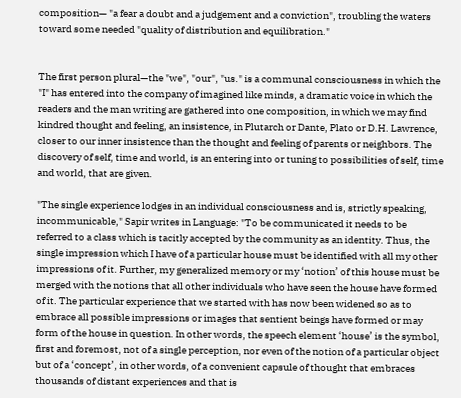composition— "a fear a doubt and a judgement and a conviction", troubling the waters toward some needed "quality of distribution and equilibration."


The first person plural—the "we", "our", "us." is a communal consciousness in which the "I" has entered into the company of imagined like minds, a dramatic voice in which the readers and the man writing are gathered into one composition, in which we may find kindred thought and feeling, an insistence, in Plutarch or Dante, Plato or D.H. Lawrence, closer to our inner insistence than the thought and feeling of parents or neighbors. The discovery of self, time and world, is an entering into or tuning to possibilities of self, time and world, that are given.

"The single experience lodges in an individual consciousness and is, strictly speaking, incommunicable," Sapir writes in Language: "To be communicated it needs to be referred to a class which is tacitly accepted by the community as an identity. Thus, the single impression which I have of a particular house must be identified with all my other impressions of it. Further, my generalized memory or my ‘notion’ of this house must be merged with the notions that all other individuals who have seen the house have formed of it. The particular experience that we started with has now been widened so as to embrace all possible impressions or images that sentient beings have formed or may form of the house in question. In other words, the speech element ‘house’ is the symbol, first and foremost, not of a single perception, nor even of the notion of a particular object but of a ‘concept’, in other words, of a convenient capsule of thought that embraces thousands of distant experiences and that is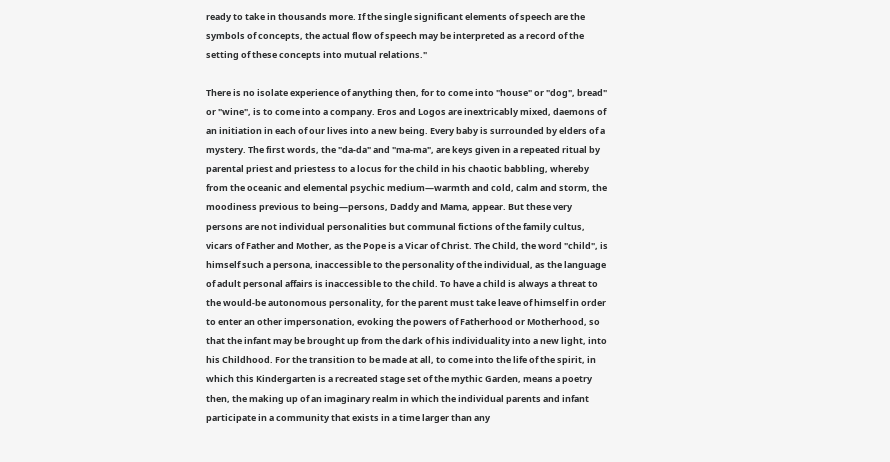ready to take in thousands more. If the single significant elements of speech are the symbols of concepts, the actual flow of speech may be interpreted as a record of the setting of these concepts into mutual relations."

There is no isolate experience of anything then, for to come into "house" or "dog", bread" or "wine", is to come into a company. Eros and Logos are inextricably mixed, daemons of an initiation in each of our lives into a new being. Every baby is surrounded by elders of a mystery. The first words, the "da-da" and "ma-ma", are keys given in a repeated ritual by parental priest and priestess to a locus for the child in his chaotic babbling, whereby from the oceanic and elemental psychic medium—warmth and cold, calm and storm, the moodiness previous to being—persons, Daddy and Mama, appear. But these very persons are not individual personalities but communal fictions of the family cultus, vicars of Father and Mother, as the Pope is a Vicar of Christ. The Child, the word "child", is himself such a persona, inaccessible to the personality of the individual, as the language of adult personal affairs is inaccessible to the child. To have a child is always a threat to the would-be autonomous personality, for the parent must take leave of himself in order to enter an other impersonation, evoking the powers of Fatherhood or Motherhood, so that the infant may be brought up from the dark of his individuality into a new light, into his Childhood. For the transition to be made at all, to come into the life of the spirit, in which this Kindergarten is a recreated stage set of the mythic Garden, means a poetry then, the making up of an imaginary realm in which the individual parents and infant participate in a community that exists in a time larger than any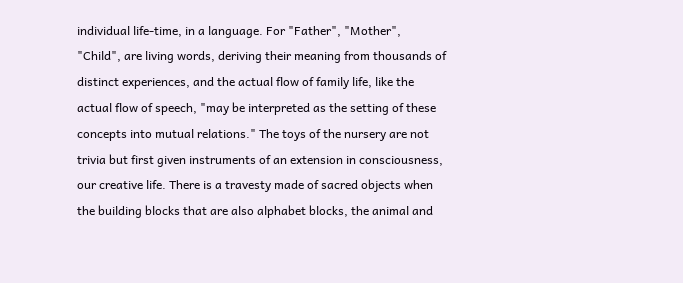individual life-time, in a language. For "Father", "Mother", "Child", are living words, deriving their meaning from thousands of distinct experiences, and the actual flow of family life, like the actual flow of speech, "may be interpreted as the setting of these concepts into mutual relations." The toys of the nursery are not trivia but first given instruments of an extension in consciousness, our creative life. There is a travesty made of sacred objects when the building blocks that are also alphabet blocks, the animal and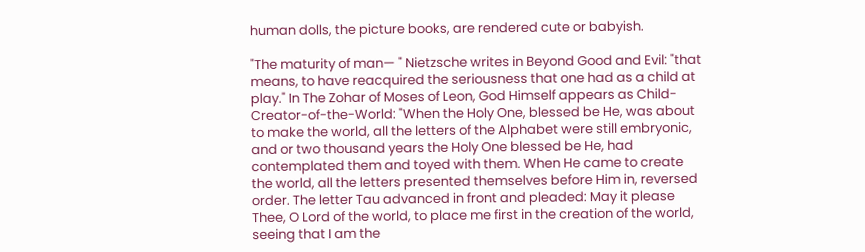human dolls, the picture books, are rendered cute or babyish.

"The maturity of man— " Nietzsche writes in Beyond Good and Evil: "that means, to have reacquired the seriousness that one had as a child at play." In The Zohar of Moses of Leon, God Himself appears as Child-Creator-of-the-World: "When the Holy One, blessed be He, was about to make the world, all the letters of the Alphabet were still embryonic, and or two thousand years the Holy One blessed be He, had contemplated them and toyed with them. When He came to create the world, all the letters presented themselves before Him in, reversed order. The letter Tau advanced in front and pleaded: May it please Thee, O Lord of the world, to place me first in the creation of the world, seeing that I am the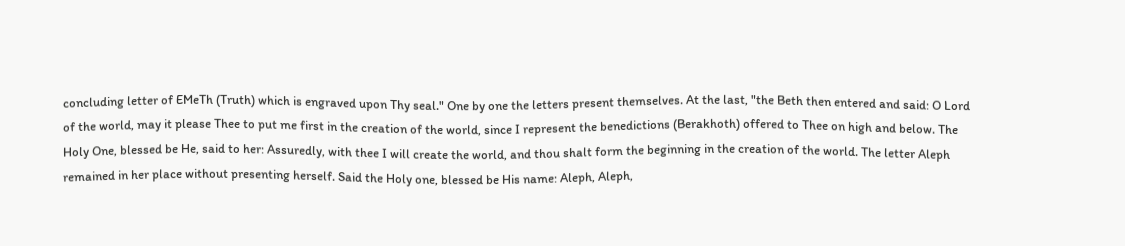concluding letter of EMeTh (Truth) which is engraved upon Thy seal." One by one the letters present themselves. At the last, "the Beth then entered and said: O Lord of the world, may it please Thee to put me first in the creation of the world, since I represent the benedictions (Berakhoth) offered to Thee on high and below. The Holy One, blessed be He, said to her: Assuredly, with thee I will create the world, and thou shalt form the beginning in the creation of the world. The letter Aleph remained in her place without presenting herself. Said the Holy one, blessed be His name: Aleph, Aleph,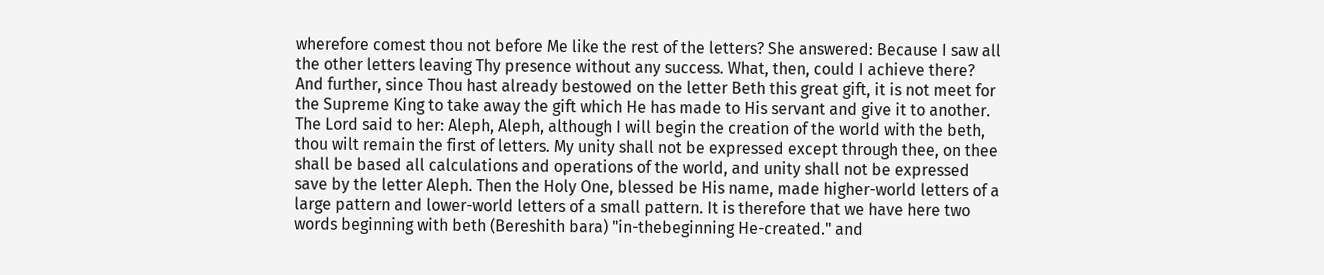wherefore comest thou not before Me like the rest of the letters? She answered: Because I saw all the other letters leaving Thy presence without any success. What, then, could I achieve there? And further, since Thou hast already bestowed on the letter Beth this great gift, it is not meet for the Supreme King to take away the gift which He has made to His servant and give it to another. The Lord said to her: Aleph, Aleph, although I will begin the creation of the world with the beth, thou wilt remain the first of letters. My unity shall not be expressed except through thee, on thee shall be based all calculations and operations of the world, and unity shall not be expressed save by the letter Aleph. Then the Holy One, blessed be His name, made higher-world letters of a large pattern and lower-world letters of a small pattern. It is therefore that we have here two words beginning with beth (Bereshith bara) "in-thebeginning He-created." and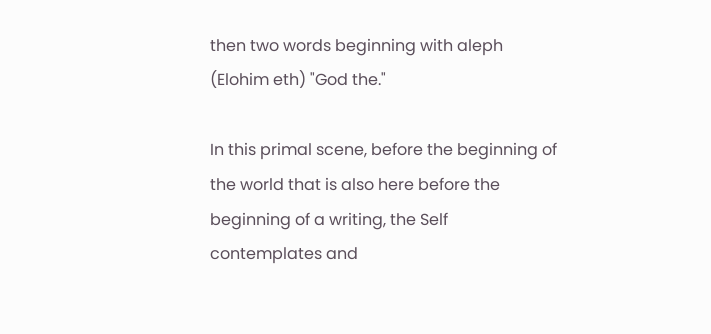then two words beginning with aleph (Elohim eth) "God the."

In this primal scene, before the beginning of the world that is also here before the beginning of a writing, the Self contemplates and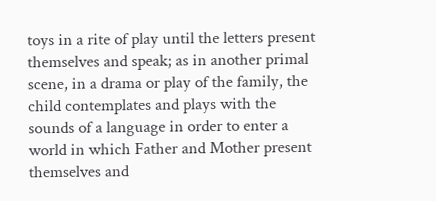toys in a rite of play until the letters present themselves and speak; as in another primal scene, in a drama or play of the family, the child contemplates and plays with the sounds of a language in order to enter a world in which Father and Mother present themselves and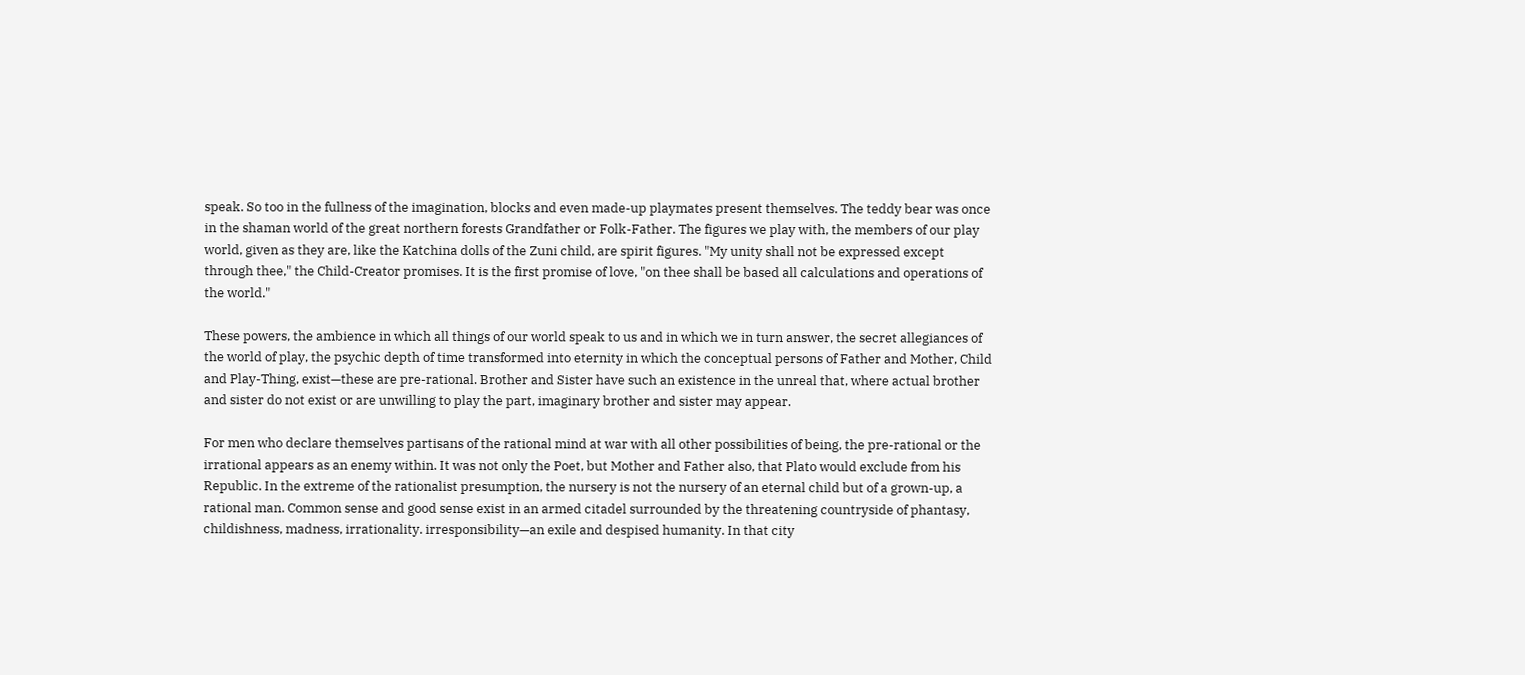speak. So too in the fullness of the imagination, blocks and even made-up playmates present themselves. The teddy bear was once in the shaman world of the great northern forests Grandfather or Folk-Father. The figures we play with, the members of our play world, given as they are, like the Katchina dolls of the Zuni child, are spirit figures. "My unity shall not be expressed except through thee," the Child-Creator promises. It is the first promise of love, "on thee shall be based all calculations and operations of the world."

These powers, the ambience in which all things of our world speak to us and in which we in turn answer, the secret allegiances of the world of play, the psychic depth of time transformed into eternity in which the conceptual persons of Father and Mother, Child and Play-Thing, exist—these are pre-rational. Brother and Sister have such an existence in the unreal that, where actual brother and sister do not exist or are unwilling to play the part, imaginary brother and sister may appear.

For men who declare themselves partisans of the rational mind at war with all other possibilities of being, the pre-rational or the irrational appears as an enemy within. It was not only the Poet, but Mother and Father also, that Plato would exclude from his Republic. In the extreme of the rationalist presumption, the nursery is not the nursery of an eternal child but of a grown-up, a rational man. Common sense and good sense exist in an armed citadel surrounded by the threatening countryside of phantasy, childishness, madness, irrationality. irresponsibility—an exile and despised humanity. In that city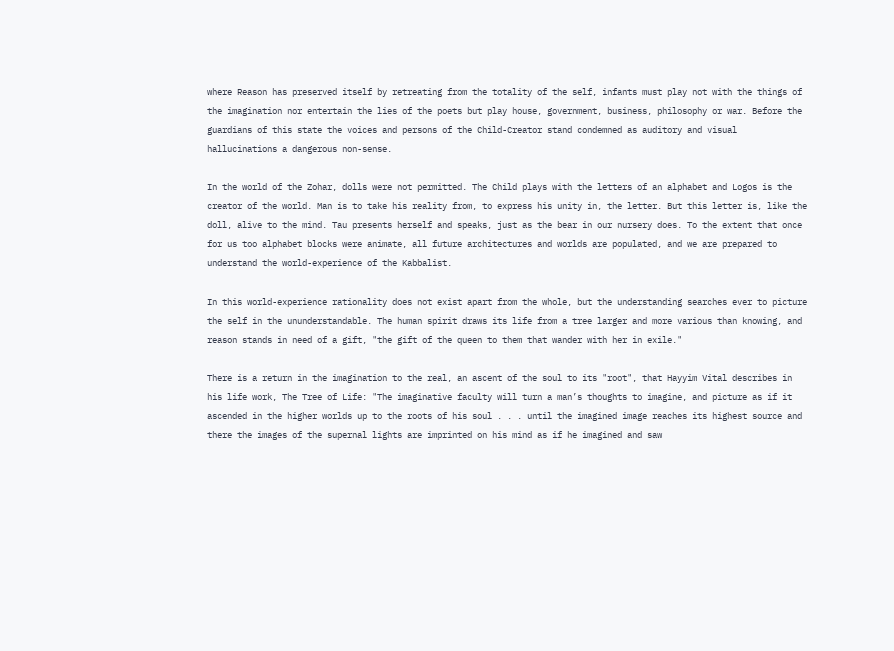where Reason has preserved itself by retreating from the totality of the self, infants must play not with the things of the imagination nor entertain the lies of the poets but play house, government, business, philosophy or war. Before the guardians of this state the voices and persons of the Child-Creator stand condemned as auditory and visual hallucinations a dangerous non-sense.

In the world of the Zohar, dolls were not permitted. The Child plays with the letters of an alphabet and Logos is the creator of the world. Man is to take his reality from, to express his unity in, the letter. But this letter is, like the doll, alive to the mind. Tau presents herself and speaks, just as the bear in our nursery does. To the extent that once for us too alphabet blocks were animate, all future architectures and worlds are populated, and we are prepared to understand the world-experience of the Kabbalist.

In this world-experience rationality does not exist apart from the whole, but the understanding searches ever to picture the self in the ununderstandable. The human spirit draws its life from a tree larger and more various than knowing, and reason stands in need of a gift, "the gift of the queen to them that wander with her in exile."

There is a return in the imagination to the real, an ascent of the soul to its "root", that Hayyim Vital describes in his life work, The Tree of Life: "The imaginative faculty will turn a man’s thoughts to imagine, and picture as if it ascended in the higher worlds up to the roots of his soul . . . until the imagined image reaches its highest source and there the images of the supernal lights are imprinted on his mind as if he imagined and saw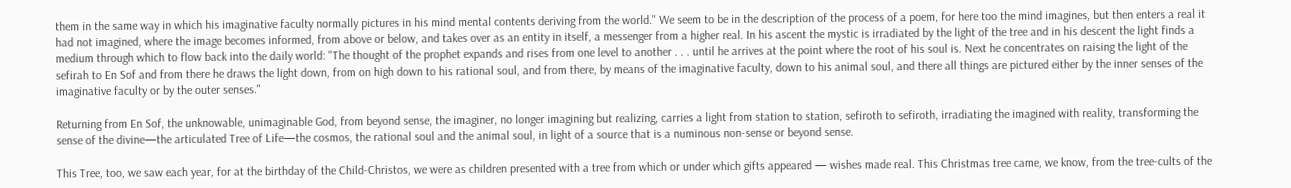them in the same way in which his imaginative faculty normally pictures in his mind mental contents deriving from the world." We seem to be in the description of the process of a poem, for here too the mind imagines, but then enters a real it had not imagined, where the image becomes informed, from above or below, and takes over as an entity in itself, a messenger from a higher real. In his ascent the mystic is irradiated by the light of the tree and in his descent the light finds a medium through which to flow back into the daily world: "The thought of the prophet expands and rises from one level to another . . . until he arrives at the point where the root of his soul is. Next he concentrates on raising the light of the sefirah to En Sof and from there he draws the light down, from on high down to his rational soul, and from there, by means of the imaginative faculty, down to his animal soul, and there all things are pictured either by the inner senses of the imaginative faculty or by the outer senses."

Returning from En Sof, the unknowable, unimaginable God, from beyond sense, the imaginer, no longer imagining but realizing, carries a light from station to station, sefiroth to sefiroth, irradiating the imagined with reality, transforming the sense of the divine—the articulated Tree of Life—the cosmos, the rational soul and the animal soul, in light of a source that is a numinous non-sense or beyond sense.

This Tree, too, we saw each year, for at the birthday of the Child-Christos, we were as children presented with a tree from which or under which gifts appeared — wishes made real. This Christmas tree came, we know, from the tree-cults of the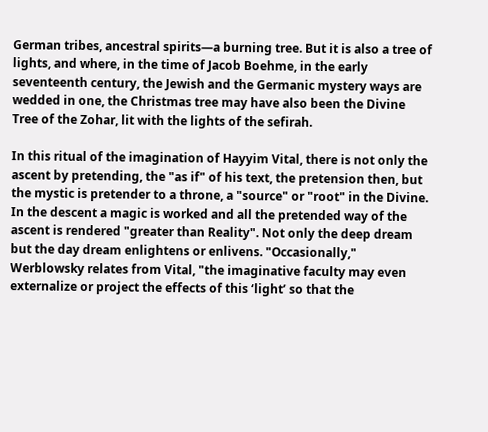German tribes, ancestral spirits—a burning tree. But it is also a tree of lights, and where, in the time of Jacob Boehme, in the early seventeenth century, the Jewish and the Germanic mystery ways are wedded in one, the Christmas tree may have also been the Divine Tree of the Zohar, lit with the lights of the sefirah.

In this ritual of the imagination of Hayyim Vital, there is not only the ascent by pretending, the "as if" of his text, the pretension then, but the mystic is pretender to a throne, a "source" or "root" in the Divine. In the descent a magic is worked and all the pretended way of the ascent is rendered "greater than Reality". Not only the deep dream but the day dream enlightens or enlivens. "Occasionally," Werblowsky relates from Vital, "the imaginative faculty may even externalize or project the effects of this ‘light’ so that the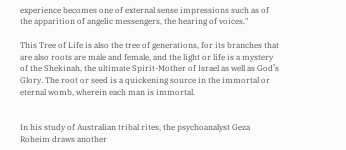experience becomes one of external sense impressions such as of the apparition of angelic messengers, the hearing of voices."

This Tree of Life is also the tree of generations, for its branches that are also roots are male and female, and the light or life is a mystery of the Shekinah, the ultimate Spirit-Mother of Israel as well as God’s Glory. The root or seed is a quickening source in the immortal or eternal womb, wherein each man is immortal.


In his study of Australian tribal rites, the psychoanalyst Geza Roheim draws another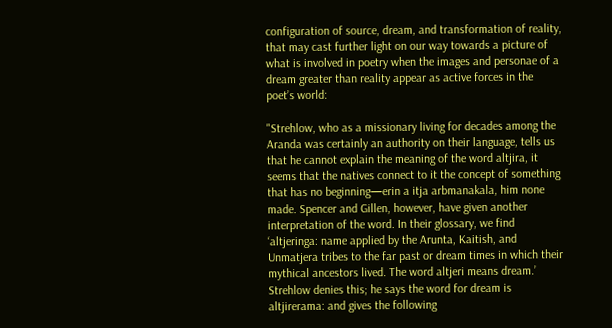configuration of source, dream, and transformation of reality, that may cast further light on our way towards a picture of what is involved in poetry when the images and personae of a dream greater than reality appear as active forces in the poet’s world:

"Strehlow, who as a missionary living for decades among the Aranda was certainly an authority on their language, tells us that he cannot explain the meaning of the word altjira, it seems that the natives connect to it the concept of something that has no beginning—erin a itja arbmanakala, him none made. Spencer and Gillen, however, have given another interpretation of the word. In their glossary, we find ‘altjeringa: name applied by the Arunta, Kaitish, and Unmatjera tribes to the far past or dream times in which their mythical ancestors lived. The word altjeri means dream.’ Strehlow denies this; he says the word for dream is altjirerama: and gives the following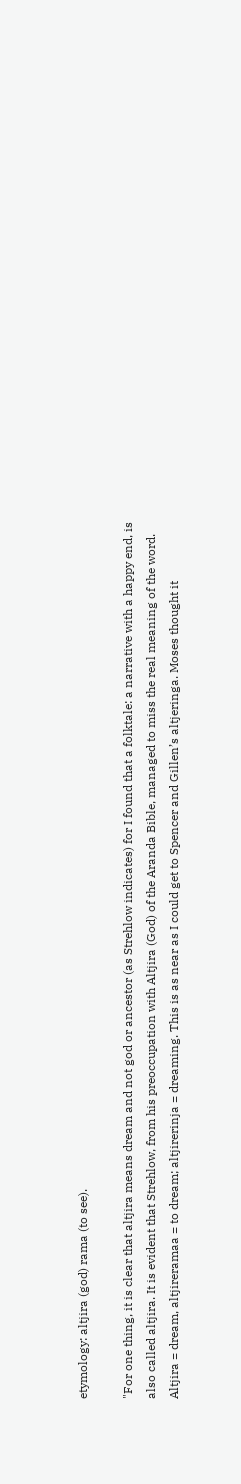etymology: altjira (god) rama (to see).

"For one thing, it is clear that altjira means dream and not god or ancestor (as Strehlow indicates) for I found that a folktale: a narrative with a happy end, is also called altjira. It is evident that Strehlow, from his preoccupation with Altjira (God) of the Aranda Bible, managed to miss the real meaning of the word. Altjira = dream, altjireramaa = to dream; altjirerinja = dreaming. This is as near as I could get to Spencer and Gillen’s altjeringa. Moses thought it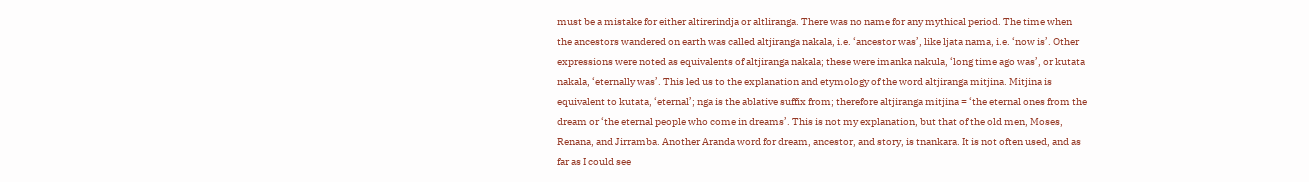must be a mistake for either altirerindja or altliranga. There was no name for any mythical period. The time when the ancestors wandered on earth was called altjiranga nakala, i.e. ‘ancestor was’, like ljata nama, i.e. ‘now is’. Other expressions were noted as equivalents of altjiranga nakala; these were imanka nakula, ‘long time ago was’, or kutata nakala, ‘eternally was’. This led us to the explanation and etymology of the word altjiranga mitjina. Mitjina is equivalent to kutata, ‘eternal’; nga is the ablative suffix from; therefore altjiranga mitjina = ‘the eternal ones from the dream or ‘the eternal people who come in dreams’. This is not my explanation, but that of the old men, Moses, Renana, and Jirramba. Another Aranda word for dream, ancestor, and story, is tnankara. It is not often used, and as far as I could see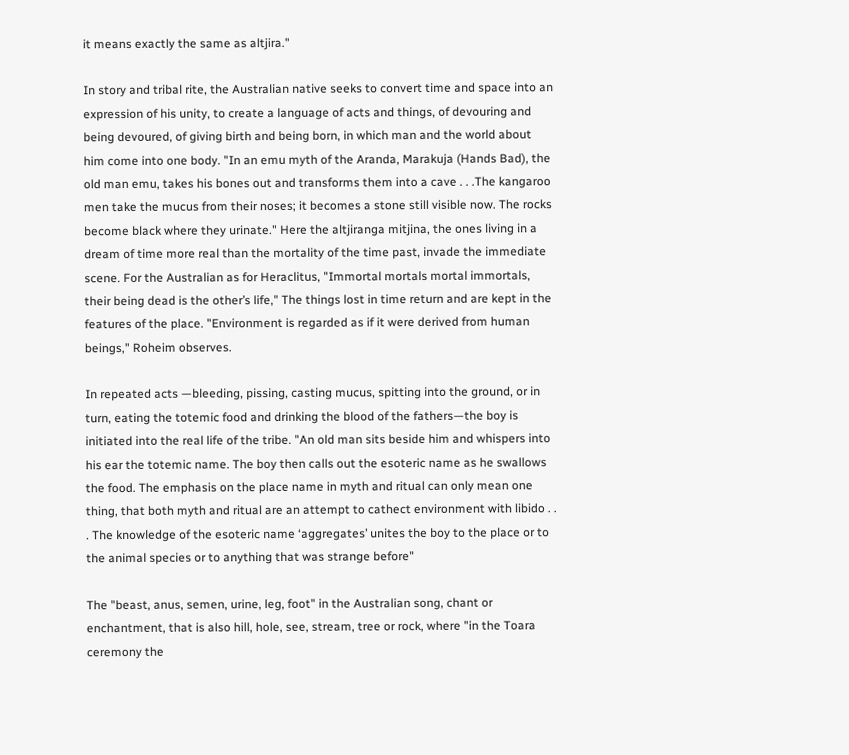it means exactly the same as altjira."

In story and tribal rite, the Australian native seeks to convert time and space into an expression of his unity, to create a language of acts and things, of devouring and being devoured, of giving birth and being born, in which man and the world about him come into one body. "In an emu myth of the Aranda, Marakuja (Hands Bad), the old man emu, takes his bones out and transforms them into a cave . . .The kangaroo men take the mucus from their noses; it becomes a stone still visible now. The rocks become black where they urinate." Here the altjiranga mitjina, the ones living in a dream of time more real than the mortality of the time past, invade the immediate scene. For the Australian as for Heraclitus, "Immortal mortals mortal immortals, their being dead is the other’s life," The things lost in time return and are kept in the features of the place. "Environment is regarded as if it were derived from human beings," Roheim observes.

In repeated acts —bleeding, pissing, casting mucus, spitting into the ground, or in turn, eating the totemic food and drinking the blood of the fathers—the boy is initiated into the real life of the tribe. "An old man sits beside him and whispers into his ear the totemic name. The boy then calls out the esoteric name as he swallows the food. The emphasis on the place name in myth and ritual can only mean one thing, that both myth and ritual are an attempt to cathect environment with libido . . . The knowledge of the esoteric name ‘aggregates’ unites the boy to the place or to the animal species or to anything that was strange before"

The "beast, anus, semen, urine, leg, foot" in the Australian song, chant or enchantment, that is also hill, hole, see, stream, tree or rock, where "in the Toara ceremony the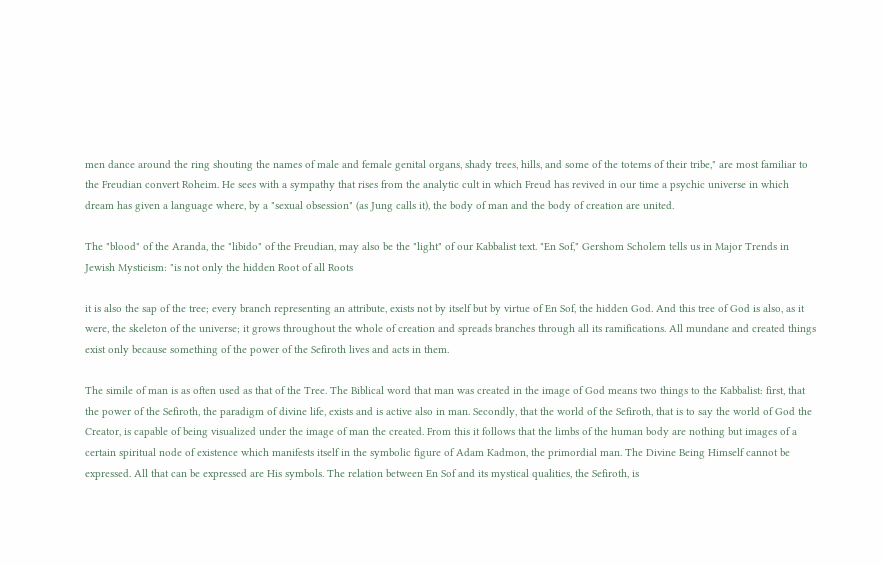men dance around the ring shouting the names of male and female genital organs, shady trees, hills, and some of the totems of their tribe," are most familiar to the Freudian convert Roheim. He sees with a sympathy that rises from the analytic cult in which Freud has revived in our time a psychic universe in which dream has given a language where, by a "sexual obsession" (as Jung calls it), the body of man and the body of creation are united.

The "blood" of the Aranda, the "libido" of the Freudian, may also be the "light" of our Kabbalist text. "En Sof," Gershom Scholem tells us in Major Trends in Jewish Mysticism: "is not only the hidden Root of all Roots

it is also the sap of the tree; every branch representing an attribute, exists not by itself but by virtue of En Sof, the hidden God. And this tree of God is also, as it were, the skeleton of the universe; it grows throughout the whole of creation and spreads branches through all its ramifications. All mundane and created things exist only because something of the power of the Sefiroth lives and acts in them.

The simile of man is as often used as that of the Tree. The Biblical word that man was created in the image of God means two things to the Kabbalist: first, that the power of the Sefiroth, the paradigm of divine life, exists and is active also in man. Secondly, that the world of the Sefiroth, that is to say the world of God the Creator, is capable of being visualized under the image of man the created. From this it follows that the limbs of the human body are nothing but images of a certain spiritual node of existence which manifests itself in the symbolic figure of Adam Kadmon, the primordial man. The Divine Being Himself cannot be expressed. All that can be expressed are His symbols. The relation between En Sof and its mystical qualities, the Sefiroth, is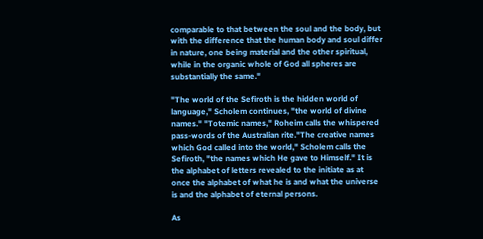comparable to that between the soul and the body, but with the difference that the human body and soul differ in nature, one being material and the other spiritual, while in the organic whole of God all spheres are substantially the same."

"The world of the Sefiroth is the hidden world of language," Scholem continues, "the world of divine names." "Totemic names," Roheim calls the whispered pass-words of the Australian rite."The creative names which God called into the world," Scholem calls the Sefiroth, "the names which He gave to Himself." It is the alphabet of letters revealed to the initiate as at once the alphabet of what he is and what the universe is and the alphabet of eternal persons.

As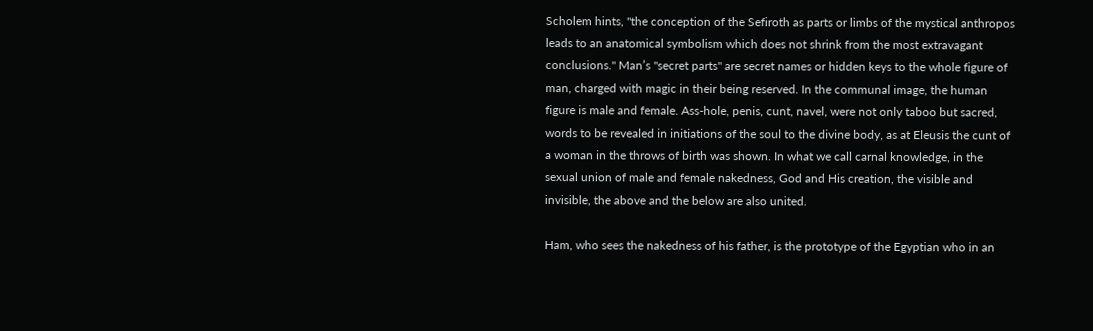Scholem hints, "the conception of the Sefiroth as parts or limbs of the mystical anthropos leads to an anatomical symbolism which does not shrink from the most extravagant conclusions." Man’s "secret parts" are secret names or hidden keys to the whole figure of man, charged with magic in their being reserved. In the communal image, the human figure is male and female. Ass-hole, penis, cunt, navel, were not only taboo but sacred, words to be revealed in initiations of the soul to the divine body, as at Eleusis the cunt of a woman in the throws of birth was shown. In what we call carnal knowledge, in the sexual union of male and female nakedness, God and His creation, the visible and invisible, the above and the below are also united.

Ham, who sees the nakedness of his father, is the prototype of the Egyptian who in an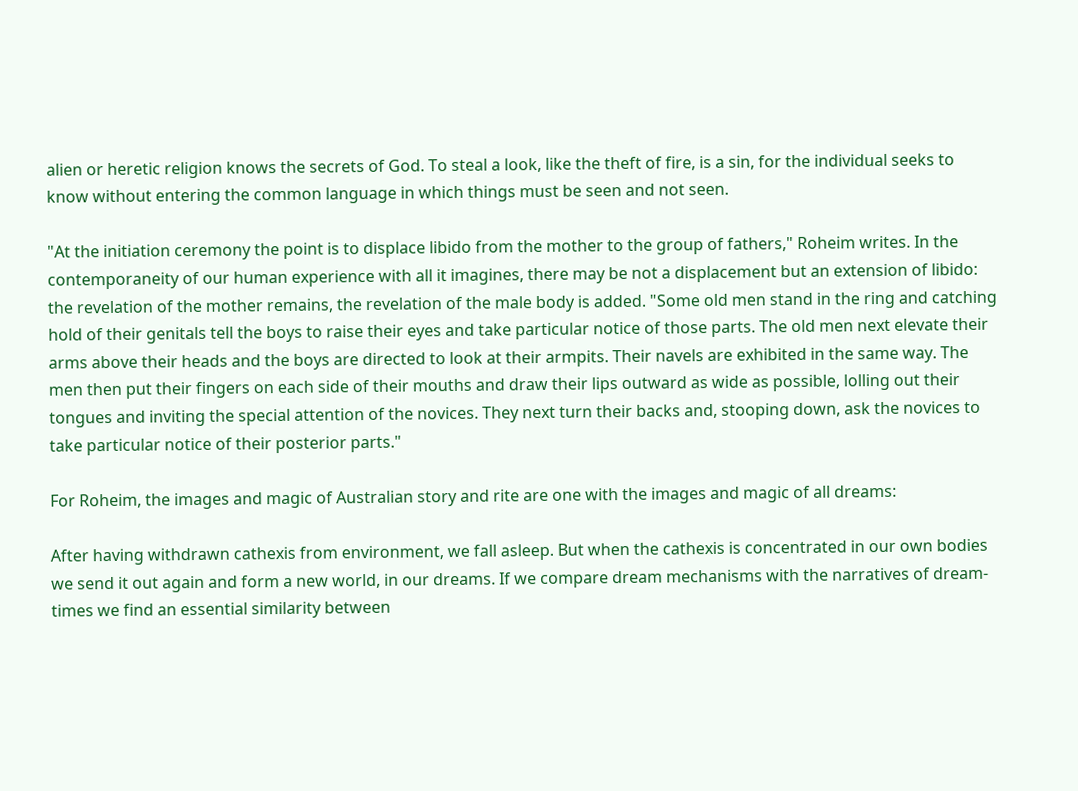alien or heretic religion knows the secrets of God. To steal a look, like the theft of fire, is a sin, for the individual seeks to know without entering the common language in which things must be seen and not seen.

"At the initiation ceremony the point is to displace libido from the mother to the group of fathers," Roheim writes. In the contemporaneity of our human experience with all it imagines, there may be not a displacement but an extension of libido: the revelation of the mother remains, the revelation of the male body is added. "Some old men stand in the ring and catching hold of their genitals tell the boys to raise their eyes and take particular notice of those parts. The old men next elevate their arms above their heads and the boys are directed to look at their armpits. Their navels are exhibited in the same way. The men then put their fingers on each side of their mouths and draw their lips outward as wide as possible, lolling out their tongues and inviting the special attention of the novices. They next turn their backs and, stooping down, ask the novices to take particular notice of their posterior parts."

For Roheim, the images and magic of Australian story and rite are one with the images and magic of all dreams:

After having withdrawn cathexis from environment, we fall asleep. But when the cathexis is concentrated in our own bodies we send it out again and form a new world, in our dreams. If we compare dream mechanisms with the narratives of dream-times we find an essential similarity between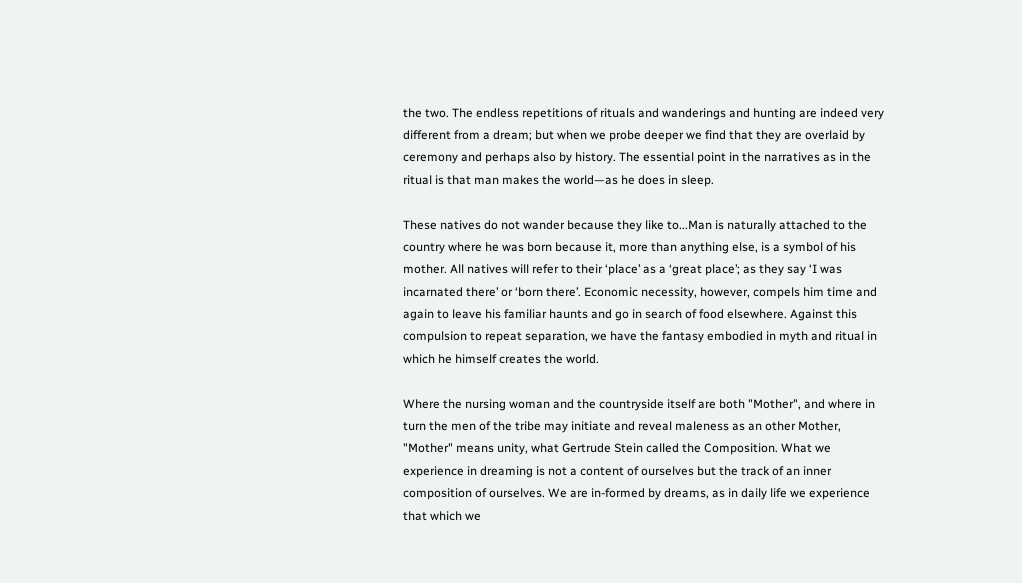the two. The endless repetitions of rituals and wanderings and hunting are indeed very different from a dream; but when we probe deeper we find that they are overlaid by ceremony and perhaps also by history. The essential point in the narratives as in the ritual is that man makes the world—as he does in sleep.

These natives do not wander because they like to...Man is naturally attached to the country where he was born because it, more than anything else, is a symbol of his mother. All natives will refer to their ‘place’ as a ‘great place’; as they say ‘I was incarnated there’ or ‘born there’. Economic necessity, however, compels him time and again to leave his familiar haunts and go in search of food elsewhere. Against this compulsion to repeat separation, we have the fantasy embodied in myth and ritual in which he himself creates the world.

Where the nursing woman and the countryside itself are both "Mother", and where in turn the men of the tribe may initiate and reveal maleness as an other Mother, "Mother" means unity, what Gertrude Stein called the Composition. What we experience in dreaming is not a content of ourselves but the track of an inner composition of ourselves. We are in-formed by dreams, as in daily life we experience that which we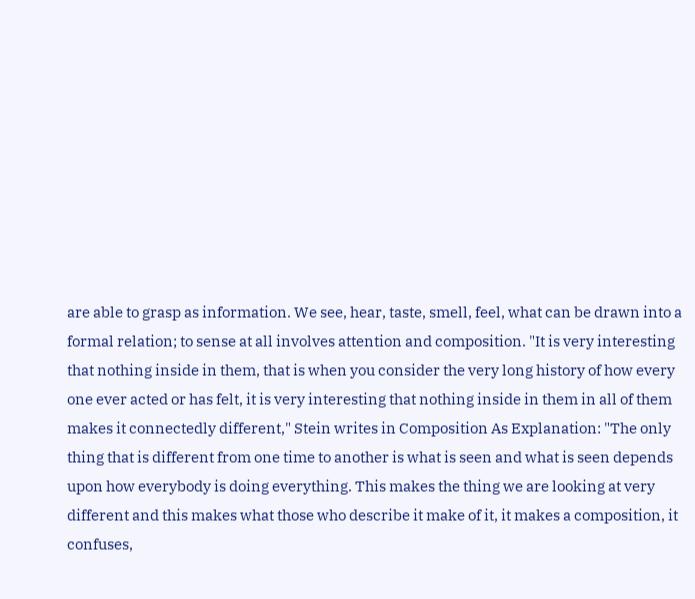are able to grasp as information. We see, hear, taste, smell, feel, what can be drawn into a formal relation; to sense at all involves attention and composition. "It is very interesting that nothing inside in them, that is when you consider the very long history of how every one ever acted or has felt, it is very interesting that nothing inside in them in all of them makes it connectedly different," Stein writes in Composition As Explanation: "The only thing that is different from one time to another is what is seen and what is seen depends upon how everybody is doing everything. This makes the thing we are looking at very different and this makes what those who describe it make of it, it makes a composition, it confuses,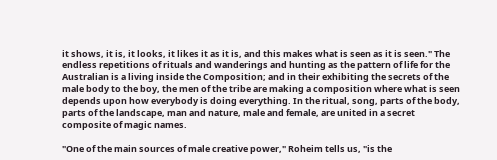it shows, it is, it looks, it likes it as it is, and this makes what is seen as it is seen." The endless repetitions of rituals and wanderings and hunting as the pattern of life for the Australian is a living inside the Composition; and in their exhibiting the secrets of the male body to the boy, the men of the tribe are making a composition where what is seen depends upon how everybody is doing everything. In the ritual, song, parts of the body, parts of the landscape, man and nature, male and female, are united in a secret composite of magic names.

"One of the main sources of male creative power," Roheim tells us, "is the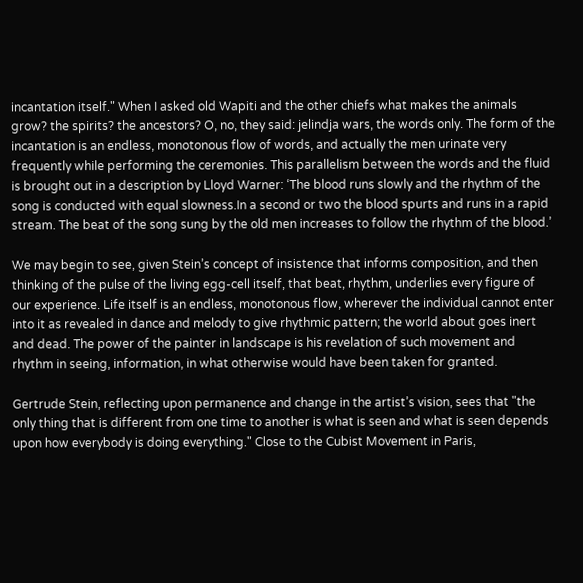incantation itself." When I asked old Wapiti and the other chiefs what makes the animals grow? the spirits? the ancestors? O, no, they said: jelindja wars, the words only. The form of the incantation is an endless, monotonous flow of words, and actually the men urinate very frequently while performing the ceremonies. This parallelism between the words and the fluid is brought out in a description by Lloyd Warner: ‘The blood runs slowly and the rhythm of the song is conducted with equal slowness.In a second or two the blood spurts and runs in a rapid stream. The beat of the song sung by the old men increases to follow the rhythm of the blood.’

We may begin to see, given Stein’s concept of insistence that informs composition, and then thinking of the pulse of the living egg-cell itself, that beat, rhythm, underlies every figure of our experience. Life itself is an endless, monotonous flow, wherever the individual cannot enter into it as revealed in dance and melody to give rhythmic pattern; the world about goes inert and dead. The power of the painter in landscape is his revelation of such movement and rhythm in seeing, information, in what otherwise would have been taken for granted.

Gertrude Stein, reflecting upon permanence and change in the artist’s vision, sees that "the only thing that is different from one time to another is what is seen and what is seen depends upon how everybody is doing everything." Close to the Cubist Movement in Paris,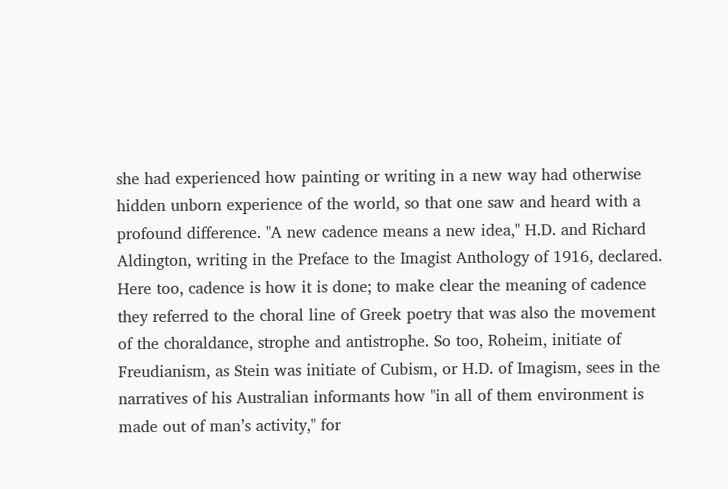she had experienced how painting or writing in a new way had otherwise hidden unborn experience of the world, so that one saw and heard with a profound difference. "A new cadence means a new idea," H.D. and Richard Aldington, writing in the Preface to the Imagist Anthology of 1916, declared. Here too, cadence is how it is done; to make clear the meaning of cadence they referred to the choral line of Greek poetry that was also the movement of the choraldance, strophe and antistrophe. So too, Roheim, initiate of Freudianism, as Stein was initiate of Cubism, or H.D. of Imagism, sees in the narratives of his Australian informants how "in all of them environment is made out of man’s activity," for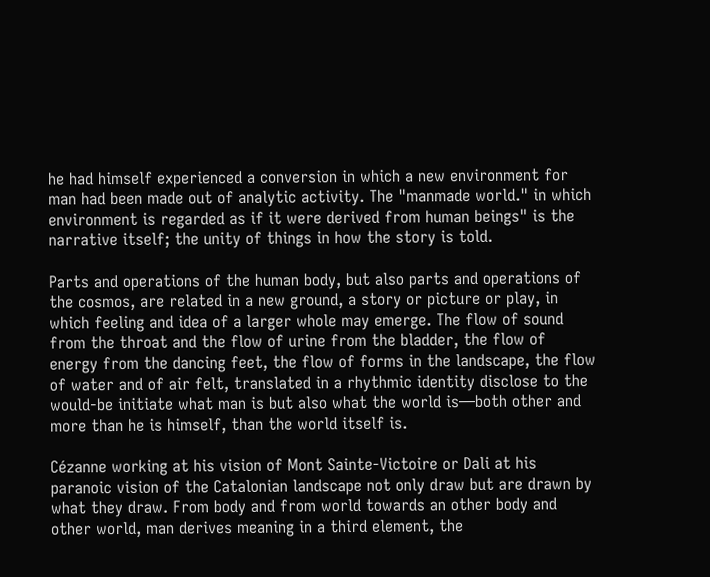he had himself experienced a conversion in which a new environment for man had been made out of analytic activity. The "manmade world." in which environment is regarded as if it were derived from human beings" is the narrative itself; the unity of things in how the story is told.

Parts and operations of the human body, but also parts and operations of the cosmos, are related in a new ground, a story or picture or play, in which feeling and idea of a larger whole may emerge. The flow of sound from the throat and the flow of urine from the bladder, the flow of energy from the dancing feet, the flow of forms in the landscape, the flow of water and of air felt, translated in a rhythmic identity disclose to the would-be initiate what man is but also what the world is—both other and more than he is himself, than the world itself is.

Cézanne working at his vision of Mont Sainte-Victoire or Dali at his paranoic vision of the Catalonian landscape not only draw but are drawn by what they draw. From body and from world towards an other body and other world, man derives meaning in a third element, the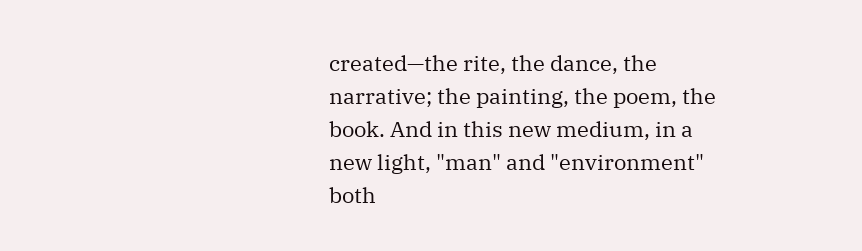created—the rite, the dance, the narrative; the painting, the poem, the book. And in this new medium, in a new light, "man" and "environment" both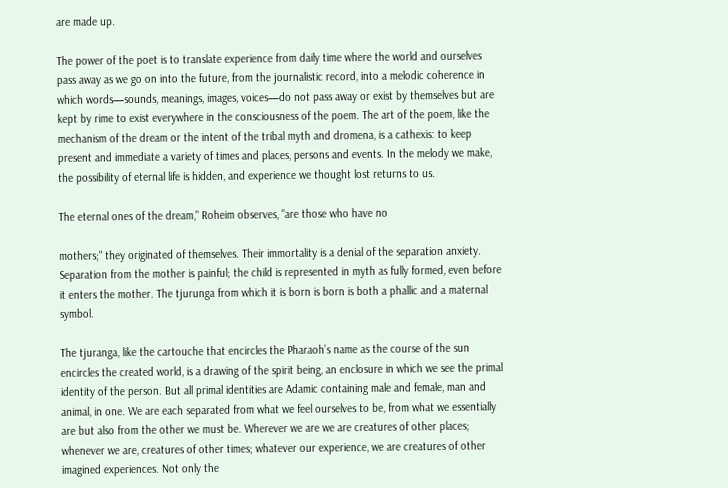are made up.

The power of the poet is to translate experience from daily time where the world and ourselves pass away as we go on into the future, from the journalistic record, into a melodic coherence in which words—sounds, meanings, images, voices—do not pass away or exist by themselves but are kept by rime to exist everywhere in the consciousness of the poem. The art of the poem, like the mechanism of the dream or the intent of the tribal myth and dromena, is a cathexis: to keep present and immediate a variety of times and places, persons and events. In the melody we make, the possibility of eternal life is hidden, and experience we thought lost returns to us.

The eternal ones of the dream," Roheim observes, "are those who have no

mothers;" they originated of themselves. Their immortality is a denial of the separation anxiety. Separation from the mother is painful; the child is represented in myth as fully formed, even before it enters the mother. The tjurunga from which it is born is born is both a phallic and a maternal symbol.

The tjuranga, like the cartouche that encircles the Pharaoh’s name as the course of the sun encircles the created world, is a drawing of the spirit being, an enclosure in which we see the primal identity of the person. But all primal identities are Adamic containing male and female, man and animal, in one. We are each separated from what we feel ourselves to be, from what we essentially are but also from the other we must be. Wherever we are we are creatures of other places; whenever we are, creatures of other times; whatever our experience, we are creatures of other imagined experiences. Not only the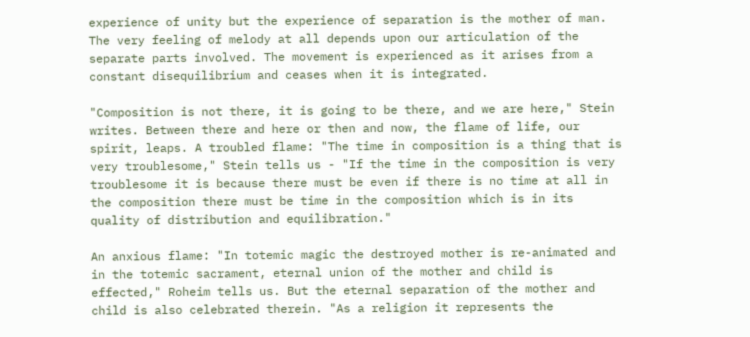experience of unity but the experience of separation is the mother of man. The very feeling of melody at all depends upon our articulation of the separate parts involved. The movement is experienced as it arises from a constant disequilibrium and ceases when it is integrated.

"Composition is not there, it is going to be there, and we are here," Stein writes. Between there and here or then and now, the flame of life, our spirit, leaps. A troubled flame: "The time in composition is a thing that is very troublesome," Stein tells us - "If the time in the composition is very troublesome it is because there must be even if there is no time at all in the composition there must be time in the composition which is in its quality of distribution and equilibration."

An anxious flame: "In totemic magic the destroyed mother is re-animated and in the totemic sacrament, eternal union of the mother and child is effected," Roheim tells us. But the eternal separation of the mother and child is also celebrated therein. "As a religion it represents the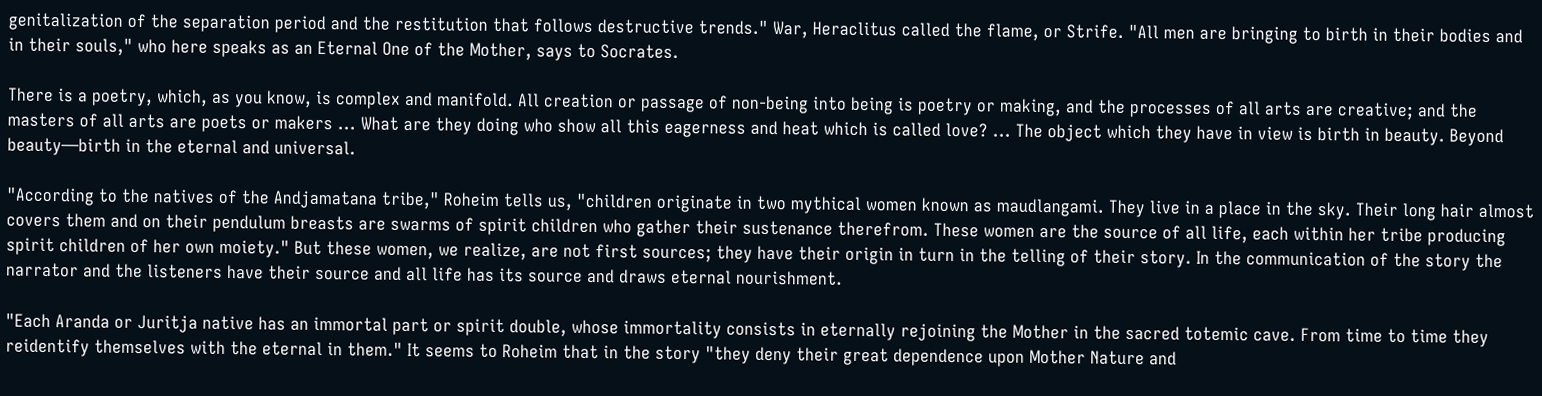genitalization of the separation period and the restitution that follows destructive trends." War, Heraclitus called the flame, or Strife. "All men are bringing to birth in their bodies and in their souls," who here speaks as an Eternal One of the Mother, says to Socrates.

There is a poetry, which, as you know, is complex and manifold. All creation or passage of non-being into being is poetry or making, and the processes of all arts are creative; and the masters of all arts are poets or makers ... What are they doing who show all this eagerness and heat which is called love? ... The object which they have in view is birth in beauty. Beyond beauty—birth in the eternal and universal.

"According to the natives of the Andjamatana tribe," Roheim tells us, "children originate in two mythical women known as maudlangami. They live in a place in the sky. Their long hair almost covers them and on their pendulum breasts are swarms of spirit children who gather their sustenance therefrom. These women are the source of all life, each within her tribe producing spirit children of her own moiety." But these women, we realize, are not first sources; they have their origin in turn in the telling of their story. In the communication of the story the narrator and the listeners have their source and all life has its source and draws eternal nourishment.

"Each Aranda or Juritja native has an immortal part or spirit double, whose immortality consists in eternally rejoining the Mother in the sacred totemic cave. From time to time they reidentify themselves with the eternal in them." It seems to Roheim that in the story "they deny their great dependence upon Mother Nature and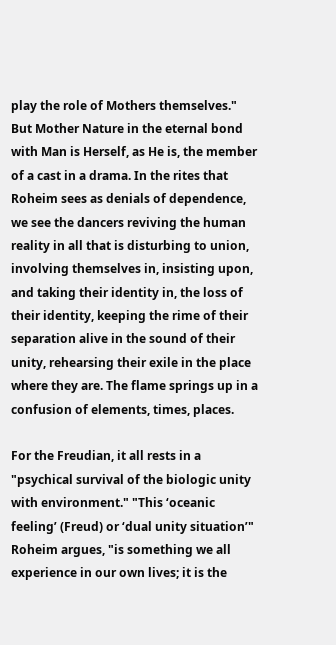play the role of Mothers themselves." But Mother Nature in the eternal bond with Man is Herself, as He is, the member of a cast in a drama. In the rites that Roheim sees as denials of dependence, we see the dancers reviving the human reality in all that is disturbing to union, involving themselves in, insisting upon, and taking their identity in, the loss of their identity, keeping the rime of their separation alive in the sound of their unity, rehearsing their exile in the place where they are. The flame springs up in a confusion of elements, times, places.

For the Freudian, it all rests in a "psychical survival of the biologic unity with environment." "This ‘oceanic feeling’ (Freud) or ‘dual unity situation’" Roheim argues, "is something we all experience in our own lives; it is the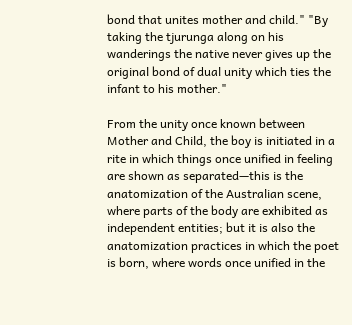bond that unites mother and child." "By taking the tjurunga along on his wanderings the native never gives up the original bond of dual unity which ties the infant to his mother."

From the unity once known between Mother and Child, the boy is initiated in a rite in which things once unified in feeling are shown as separated—this is the anatomization of the Australian scene, where parts of the body are exhibited as independent entities; but it is also the anatomization practices in which the poet is born, where words once unified in the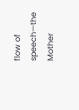flow of speech—the Mother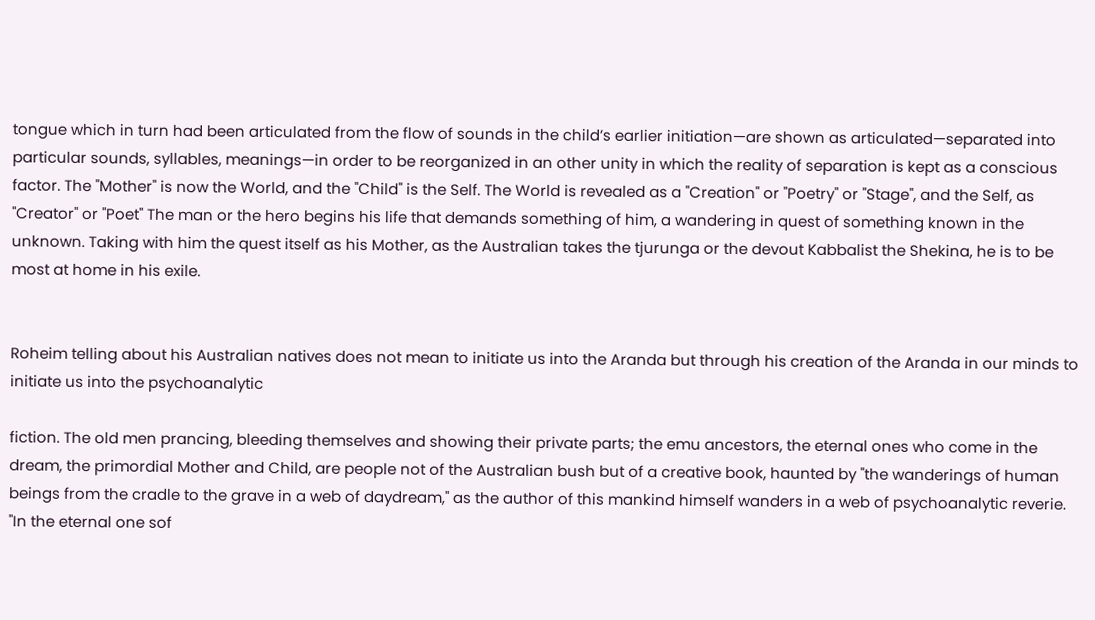tongue which in turn had been articulated from the flow of sounds in the child’s earlier initiation—are shown as articulated—separated into particular sounds, syllables, meanings—in order to be reorganized in an other unity in which the reality of separation is kept as a conscious factor. The "Mother" is now the World, and the "Child" is the Self. The World is revealed as a "Creation" or "Poetry" or "Stage", and the Self, as "Creator" or "Poet" The man or the hero begins his life that demands something of him, a wandering in quest of something known in the unknown. Taking with him the quest itself as his Mother, as the Australian takes the tjurunga or the devout Kabbalist the Shekina, he is to be most at home in his exile.


Roheim telling about his Australian natives does not mean to initiate us into the Aranda but through his creation of the Aranda in our minds to initiate us into the psychoanalytic

fiction. The old men prancing, bleeding themselves and showing their private parts; the emu ancestors, the eternal ones who come in the dream, the primordial Mother and Child, are people not of the Australian bush but of a creative book, haunted by "the wanderings of human beings from the cradle to the grave in a web of daydream," as the author of this mankind himself wanders in a web of psychoanalytic reverie. "In the eternal one sof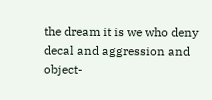the dream it is we who deny decal and aggression and object-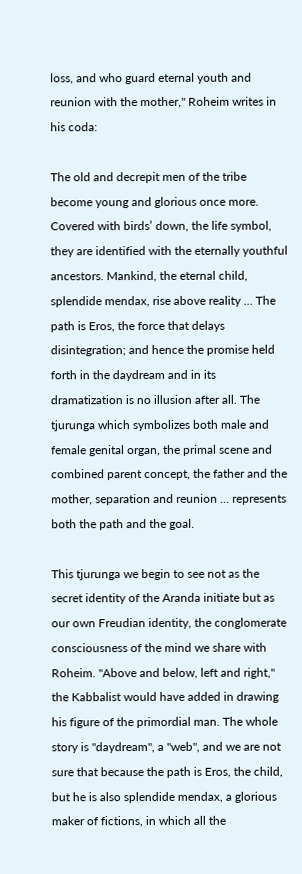loss, and who guard eternal youth and reunion with the mother," Roheim writes in his coda:

The old and decrepit men of the tribe become young and glorious once more. Covered with birds’ down, the life symbol, they are identified with the eternally youthful ancestors. Mankind, the eternal child, splendide mendax, rise above reality ... The path is Eros, the force that delays disintegration; and hence the promise held forth in the daydream and in its dramatization is no illusion after all. The tjurunga which symbolizes both male and female genital organ, the primal scene and combined parent concept, the father and the mother, separation and reunion ... represents both the path and the goal.

This tjurunga we begin to see not as the secret identity of the Aranda initiate but as our own Freudian identity, the conglomerate consciousness of the mind we share with Roheim. "Above and below, left and right," the Kabbalist would have added in drawing his figure of the primordial man. The whole story is "daydream", a "web", and we are not sure that because the path is Eros, the child, but he is also splendide mendax, a glorious maker of fictions, in which all the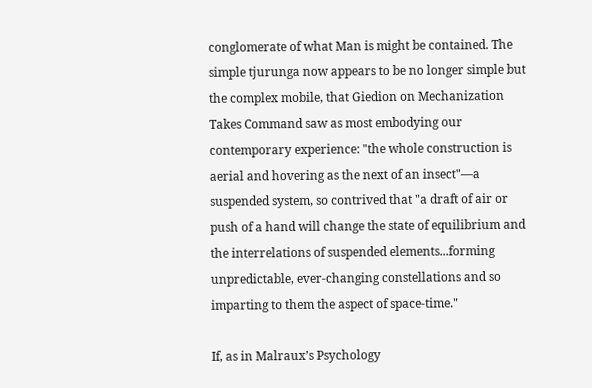conglomerate of what Man is might be contained. The simple tjurunga now appears to be no longer simple but the complex mobile, that Giedion on Mechanization Takes Command saw as most embodying our contemporary experience: "the whole construction is aerial and hovering as the next of an insect"—a suspended system, so contrived that "a draft of air or push of a hand will change the state of equilibrium and the interrelations of suspended elements...forming unpredictable, ever-changing constellations and so imparting to them the aspect of space-time."

If, as in Malraux’s Psychology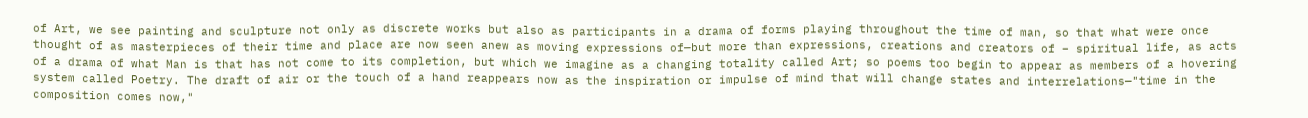of Art, we see painting and sculpture not only as discrete works but also as participants in a drama of forms playing throughout the time of man, so that what were once thought of as masterpieces of their time and place are now seen anew as moving expressions of—but more than expressions, creations and creators of – spiritual life, as acts of a drama of what Man is that has not come to its completion, but which we imagine as a changing totality called Art; so poems too begin to appear as members of a hovering system called Poetry. The draft of air or the touch of a hand reappears now as the inspiration or impulse of mind that will change states and interrelations—"time in the composition comes now,"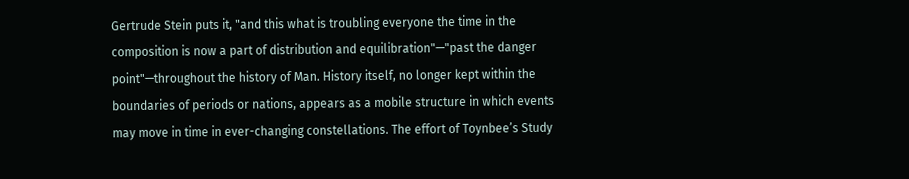Gertrude Stein puts it, "and this what is troubling everyone the time in the composition is now a part of distribution and equilibration"—"past the danger point"—throughout the history of Man. History itself, no longer kept within the boundaries of periods or nations, appears as a mobile structure in which events may move in time in ever-changing constellations. The effort of Toynbee’s Study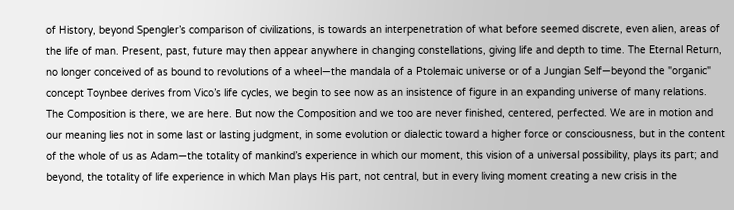of History, beyond Spengler’s comparison of civilizations, is towards an interpenetration of what before seemed discrete, even alien, areas of the life of man. Present, past, future may then appear anywhere in changing constellations, giving life and depth to time. The Eternal Return, no longer conceived of as bound to revolutions of a wheel—the mandala of a Ptolemaic universe or of a Jungian Self—beyond the "organic" concept Toynbee derives from Vico’s life cycles, we begin to see now as an insistence of figure in an expanding universe of many relations. The Composition is there, we are here. But now the Composition and we too are never finished, centered, perfected. We are in motion and our meaning lies not in some last or lasting judgment, in some evolution or dialectic toward a higher force or consciousness, but in the content of the whole of us as Adam—the totality of mankind’s experience in which our moment, this vision of a universal possibility, plays its part; and beyond, the totality of life experience in which Man plays His part, not central, but in every living moment creating a new crisis in the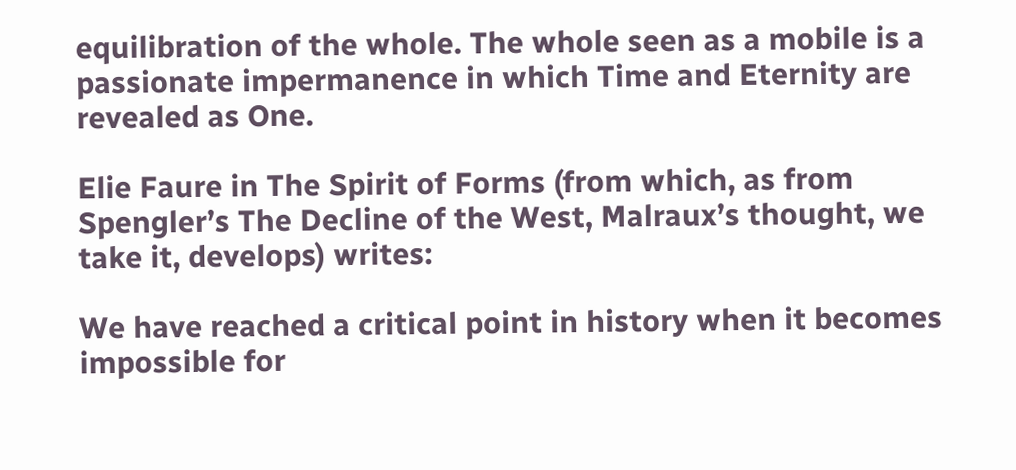equilibration of the whole. The whole seen as a mobile is a passionate impermanence in which Time and Eternity are revealed as One.

Elie Faure in The Spirit of Forms (from which, as from Spengler’s The Decline of the West, Malraux’s thought, we take it, develops) writes:

We have reached a critical point in history when it becomes impossible for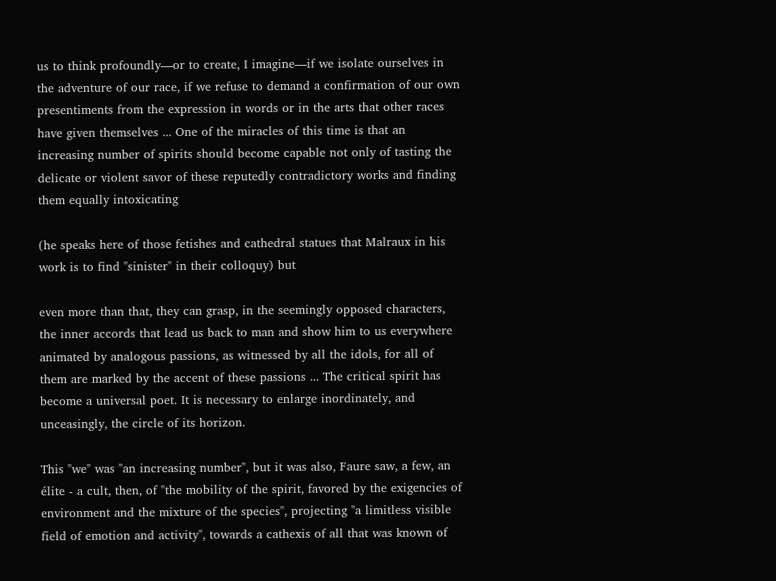us to think profoundly—or to create, I imagine—if we isolate ourselves in the adventure of our race, if we refuse to demand a confirmation of our own presentiments from the expression in words or in the arts that other races have given themselves ... One of the miracles of this time is that an increasing number of spirits should become capable not only of tasting the delicate or violent savor of these reputedly contradictory works and finding them equally intoxicating

(he speaks here of those fetishes and cathedral statues that Malraux in his work is to find "sinister" in their colloquy) but

even more than that, they can grasp, in the seemingly opposed characters, the inner accords that lead us back to man and show him to us everywhere animated by analogous passions, as witnessed by all the idols, for all of them are marked by the accent of these passions ... The critical spirit has become a universal poet. It is necessary to enlarge inordinately, and unceasingly, the circle of its horizon.

This "we" was "an increasing number", but it was also, Faure saw, a few, an élite - a cult, then, of "the mobility of the spirit, favored by the exigencies of environment and the mixture of the species", projecting "a limitless visible field of emotion and activity", towards a cathexis of all that was known of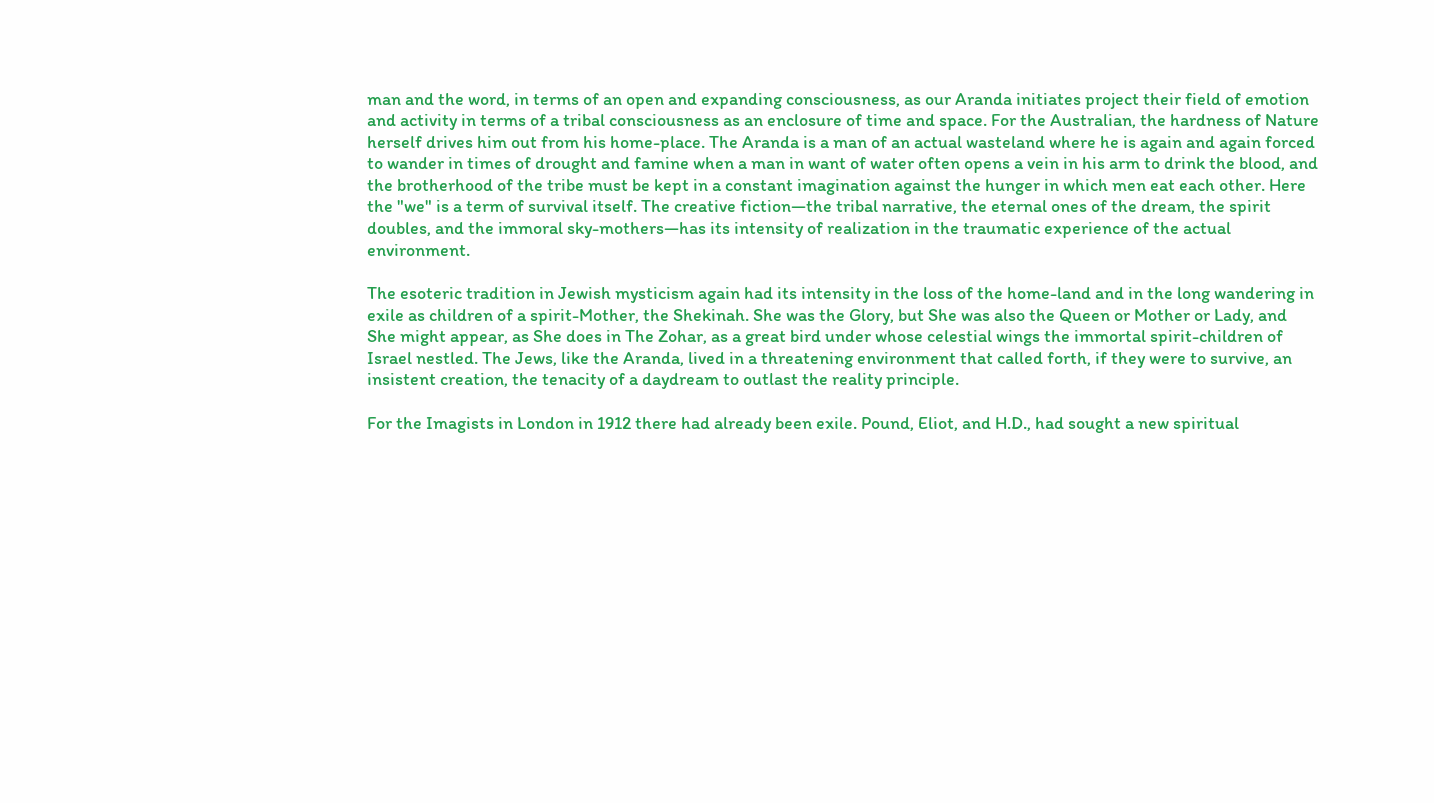man and the word, in terms of an open and expanding consciousness, as our Aranda initiates project their field of emotion and activity in terms of a tribal consciousness as an enclosure of time and space. For the Australian, the hardness of Nature herself drives him out from his home-place. The Aranda is a man of an actual wasteland where he is again and again forced to wander in times of drought and famine when a man in want of water often opens a vein in his arm to drink the blood, and the brotherhood of the tribe must be kept in a constant imagination against the hunger in which men eat each other. Here the "we" is a term of survival itself. The creative fiction—the tribal narrative, the eternal ones of the dream, the spirit doubles, and the immoral sky-mothers—has its intensity of realization in the traumatic experience of the actual environment.

The esoteric tradition in Jewish mysticism again had its intensity in the loss of the home-land and in the long wandering in exile as children of a spirit-Mother, the Shekinah. She was the Glory, but She was also the Queen or Mother or Lady, and She might appear, as She does in The Zohar, as a great bird under whose celestial wings the immortal spirit-children of Israel nestled. The Jews, like the Aranda, lived in a threatening environment that called forth, if they were to survive, an insistent creation, the tenacity of a daydream to outlast the reality principle.

For the Imagists in London in 1912 there had already been exile. Pound, Eliot, and H.D., had sought a new spiritual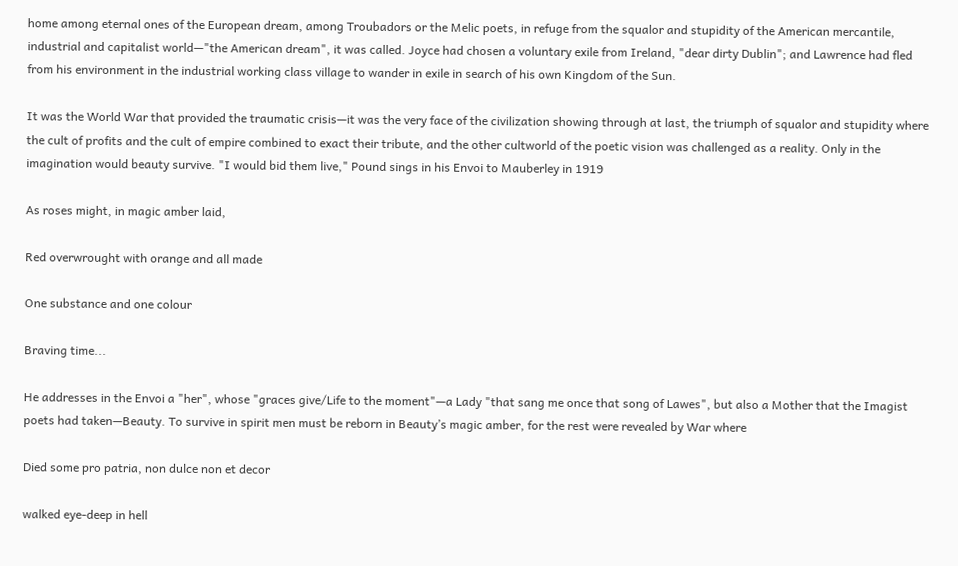home among eternal ones of the European dream, among Troubadors or the Melic poets, in refuge from the squalor and stupidity of the American mercantile, industrial and capitalist world—"the American dream", it was called. Joyce had chosen a voluntary exile from Ireland, "dear dirty Dublin"; and Lawrence had fled from his environment in the industrial working class village to wander in exile in search of his own Kingdom of the Sun.

It was the World War that provided the traumatic crisis—it was the very face of the civilization showing through at last, the triumph of squalor and stupidity where the cult of profits and the cult of empire combined to exact their tribute, and the other cultworld of the poetic vision was challenged as a reality. Only in the imagination would beauty survive. "I would bid them live," Pound sings in his Envoi to Mauberley in 1919

As roses might, in magic amber laid,

Red overwrought with orange and all made

One substance and one colour

Braving time...

He addresses in the Envoi a "her", whose "graces give/Life to the moment"—a Lady "that sang me once that song of Lawes", but also a Mother that the Imagist poets had taken—Beauty. To survive in spirit men must be reborn in Beauty’s magic amber, for the rest were revealed by War where

Died some pro patria, non dulce non et decor

walked eye-deep in hell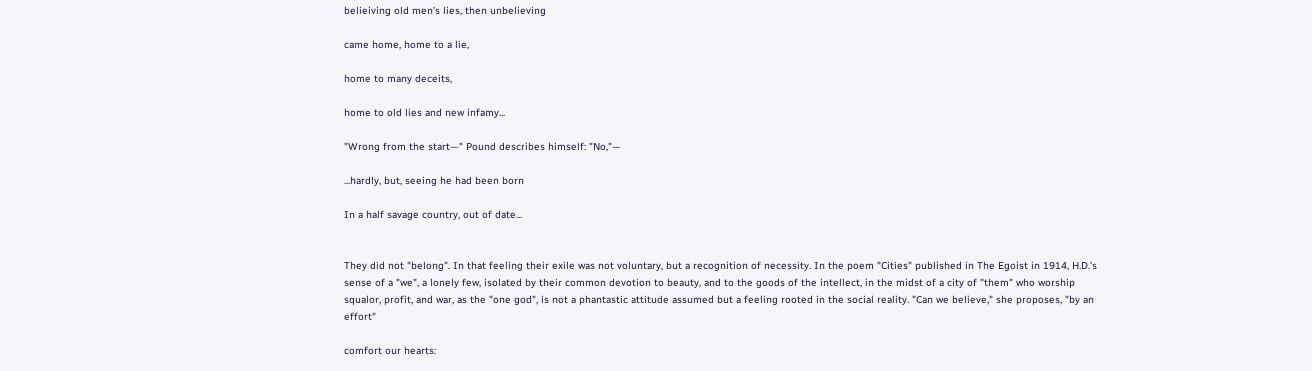belieiving old men’s lies, then unbelieving

came home, home to a lie,

home to many deceits,

home to old lies and new infamy...

"Wrong from the start—" Pound describes himself: "No,"—

...hardly, but, seeing he had been born

In a half savage country, out of date...


They did not "belong". In that feeling their exile was not voluntary, but a recognition of necessity. In the poem "Cities" published in The Egoist in 1914, H.D.’s sense of a "we", a lonely few, isolated by their common devotion to beauty, and to the goods of the intellect, in the midst of a city of "them" who worship squalor, profit, and war, as the "one god", is not a phantastic attitude assumed but a feeling rooted in the social reality. "Can we believe," she proposes, "by an effort"

comfort our hearts: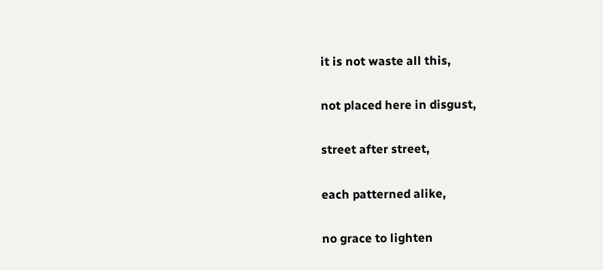it is not waste all this,

not placed here in disgust,

street after street,

each patterned alike,

no grace to lighten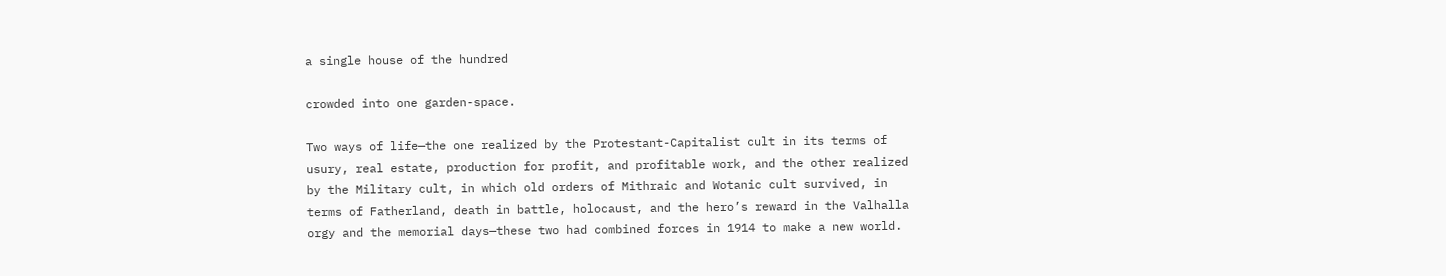a single house of the hundred

crowded into one garden-space.

Two ways of life—the one realized by the Protestant-Capitalist cult in its terms of usury, real estate, production for profit, and profitable work, and the other realized by the Military cult, in which old orders of Mithraic and Wotanic cult survived, in terms of Fatherland, death in battle, holocaust, and the hero’s reward in the Valhalla orgy and the memorial days—these two had combined forces in 1914 to make a new world.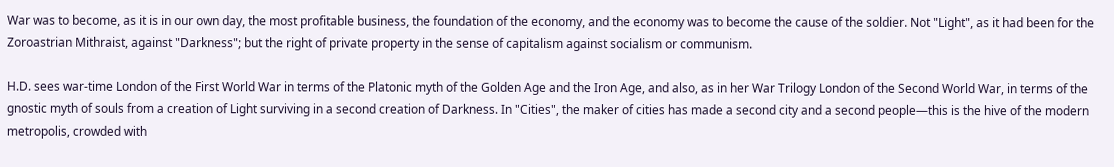War was to become, as it is in our own day, the most profitable business, the foundation of the economy, and the economy was to become the cause of the soldier. Not "Light", as it had been for the Zoroastrian Mithraist, against "Darkness"; but the right of private property in the sense of capitalism against socialism or communism.

H.D. sees war-time London of the First World War in terms of the Platonic myth of the Golden Age and the Iron Age, and also, as in her War Trilogy London of the Second World War, in terms of the gnostic myth of souls from a creation of Light surviving in a second creation of Darkness. In "Cities", the maker of cities has made a second city and a second people—this is the hive of the modern metropolis, crowded with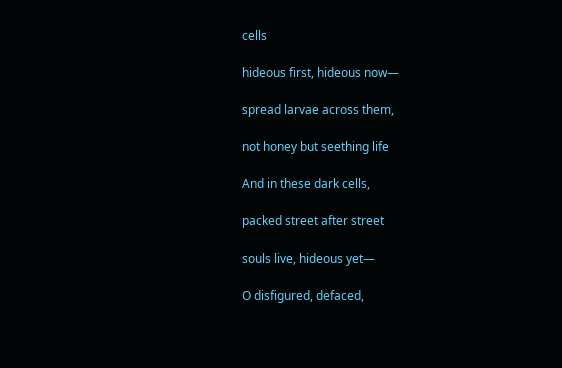cells

hideous first, hideous now—

spread larvae across them,

not honey but seething life

And in these dark cells,

packed street after street

souls live, hideous yet—

O disfigured, defaced,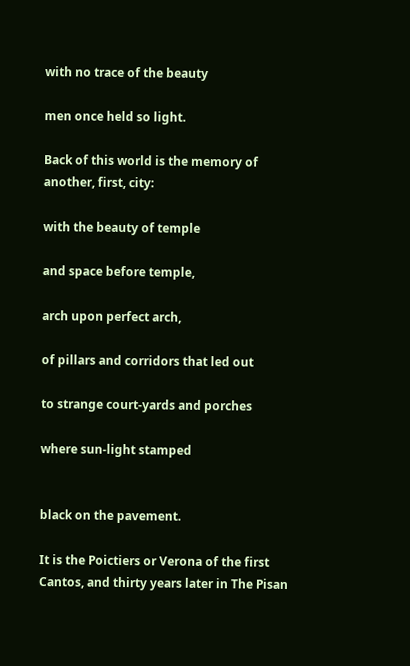with no trace of the beauty

men once held so light.

Back of this world is the memory of another, first, city:

with the beauty of temple

and space before temple,

arch upon perfect arch,

of pillars and corridors that led out

to strange court-yards and porches

where sun-light stamped


black on the pavement.

It is the Poictiers or Verona of the first Cantos, and thirty years later in The Pisan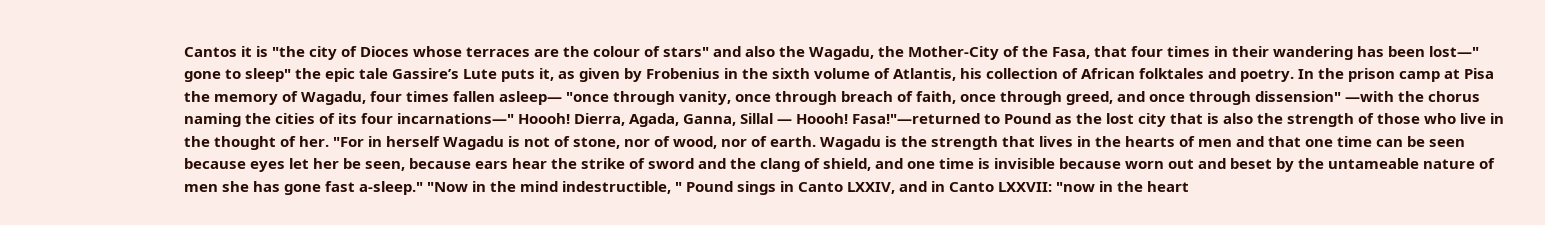Cantos it is "the city of Dioces whose terraces are the colour of stars" and also the Wagadu, the Mother-City of the Fasa, that four times in their wandering has been lost—" gone to sleep" the epic tale Gassire’s Lute puts it, as given by Frobenius in the sixth volume of Atlantis, his collection of African folktales and poetry. In the prison camp at Pisa the memory of Wagadu, four times fallen asleep— "once through vanity, once through breach of faith, once through greed, and once through dissension" —with the chorus naming the cities of its four incarnations—" Hoooh! Dierra, Agada, Ganna, Sillal — Hoooh! Fasa!"—returned to Pound as the lost city that is also the strength of those who live in the thought of her. "For in herself Wagadu is not of stone, nor of wood, nor of earth. Wagadu is the strength that lives in the hearts of men and that one time can be seen because eyes let her be seen, because ears hear the strike of sword and the clang of shield, and one time is invisible because worn out and beset by the untameable nature of men she has gone fast a-sleep." "Now in the mind indestructible, " Pound sings in Canto LXXIV, and in Canto LXXVII: "now in the heart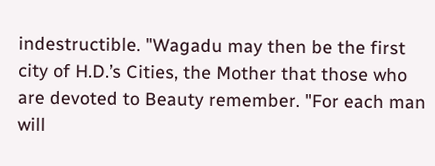indestructible. "Wagadu may then be the first city of H.D.’s Cities, the Mother that those who are devoted to Beauty remember. "For each man will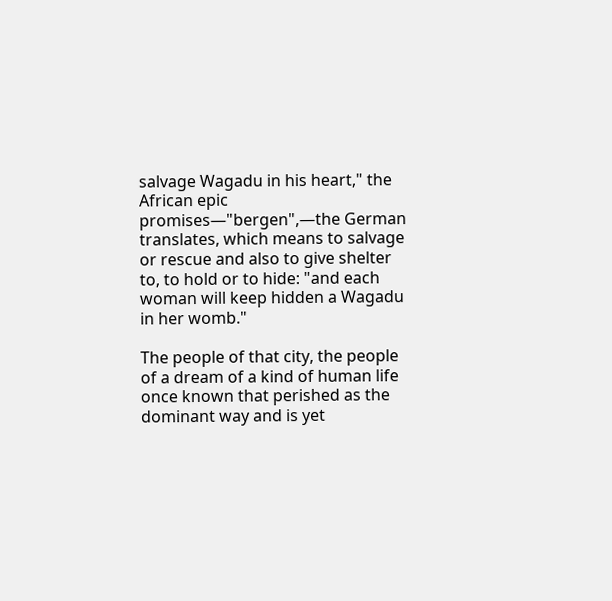salvage Wagadu in his heart," the African epic promises—"bergen",—the German translates, which means to salvage or rescue and also to give shelter to, to hold or to hide: "and each woman will keep hidden a Wagadu in her womb."

The people of that city, the people of a dream of a kind of human life once known that perished as the dominant way and is yet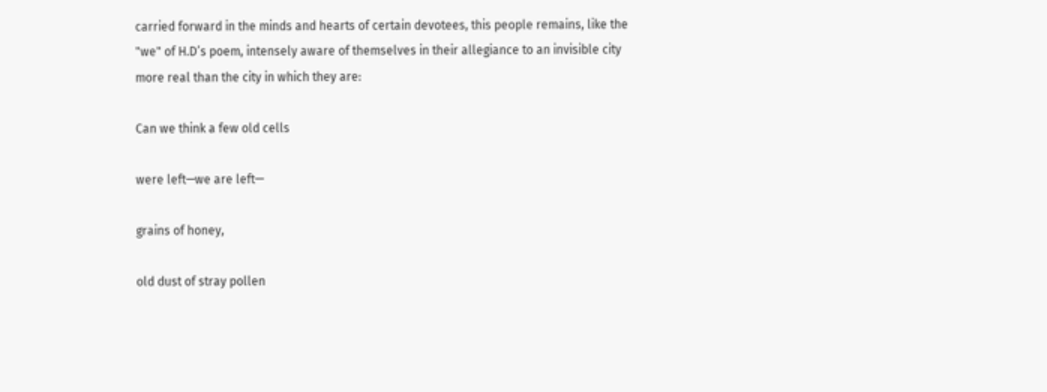carried forward in the minds and hearts of certain devotees, this people remains, like the "we" of H.D’s poem, intensely aware of themselves in their allegiance to an invisible city more real than the city in which they are:

Can we think a few old cells

were left—we are left—

grains of honey,

old dust of stray pollen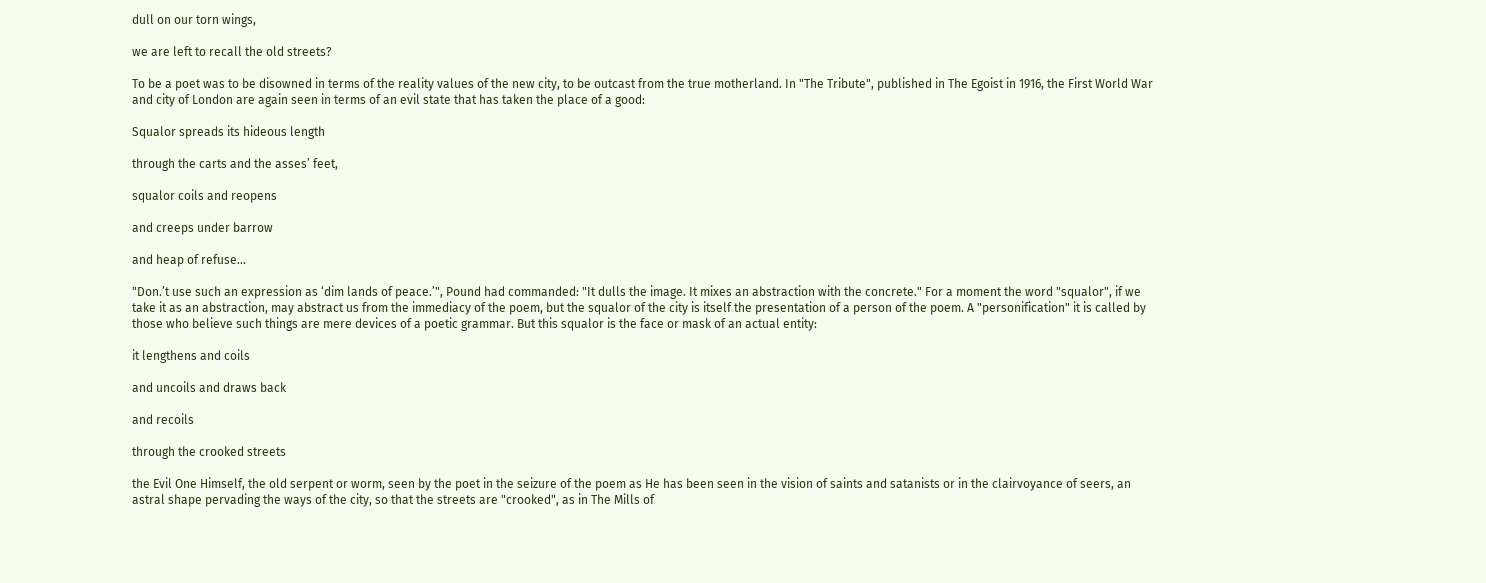dull on our torn wings,

we are left to recall the old streets?

To be a poet was to be disowned in terms of the reality values of the new city, to be outcast from the true motherland. In "The Tribute", published in The Egoist in 1916, the First World War and city of London are again seen in terms of an evil state that has taken the place of a good:

Squalor spreads its hideous length

through the carts and the asses’ feet,

squalor coils and reopens

and creeps under barrow

and heap of refuse...

"Don.’t use such an expression as ‘dim lands of peace.’", Pound had commanded: "It dulls the image. It mixes an abstraction with the concrete." For a moment the word "squalor", if we take it as an abstraction, may abstract us from the immediacy of the poem, but the squalor of the city is itself the presentation of a person of the poem. A "personification" it is called by those who believe such things are mere devices of a poetic grammar. But this squalor is the face or mask of an actual entity:

it lengthens and coils

and uncoils and draws back

and recoils

through the crooked streets

the Evil One Himself, the old serpent or worm, seen by the poet in the seizure of the poem as He has been seen in the vision of saints and satanists or in the clairvoyance of seers, an astral shape pervading the ways of the city, so that the streets are "crooked", as in The Mills of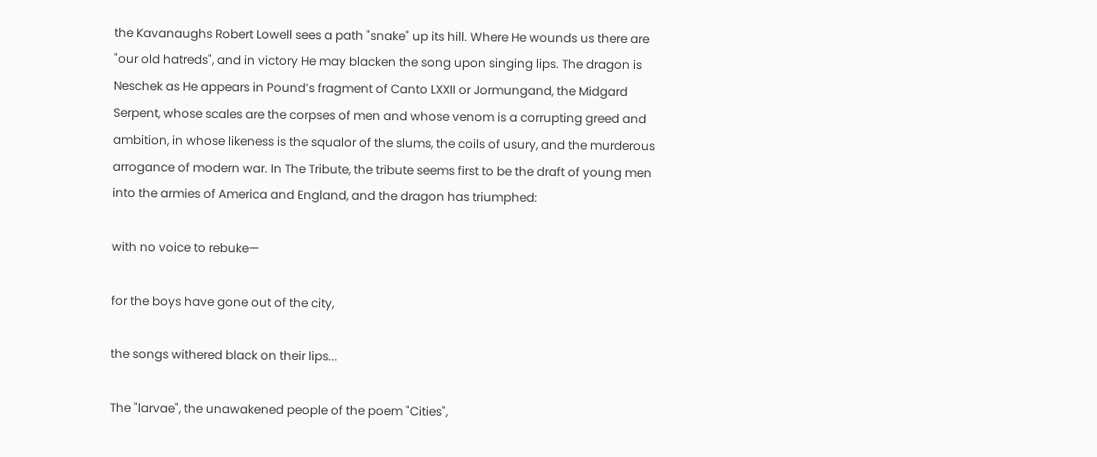the Kavanaughs Robert Lowell sees a path "snake" up its hill. Where He wounds us there are "our old hatreds", and in victory He may blacken the song upon singing lips. The dragon is Neschek as He appears in Pound’s fragment of Canto LXXII or Jormungand, the Midgard Serpent, whose scales are the corpses of men and whose venom is a corrupting greed and ambition, in whose likeness is the squalor of the slums, the coils of usury, and the murderous arrogance of modern war. In The Tribute, the tribute seems first to be the draft of young men into the armies of America and England, and the dragon has triumphed:

with no voice to rebuke—

for the boys have gone out of the city,

the songs withered black on their lips...

The "larvae", the unawakened people of the poem "Cities",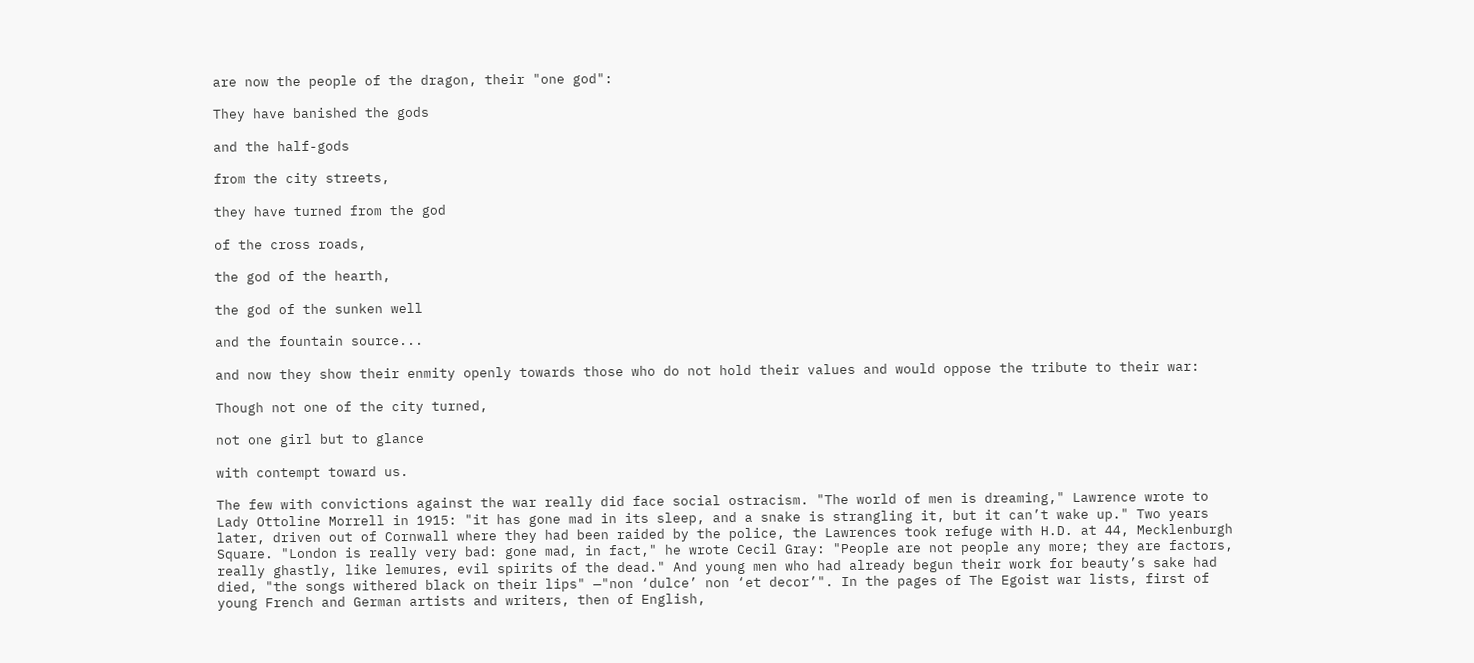are now the people of the dragon, their "one god":

They have banished the gods

and the half-gods

from the city streets,

they have turned from the god

of the cross roads,

the god of the hearth,

the god of the sunken well

and the fountain source...

and now they show their enmity openly towards those who do not hold their values and would oppose the tribute to their war:

Though not one of the city turned,

not one girl but to glance

with contempt toward us.

The few with convictions against the war really did face social ostracism. "The world of men is dreaming," Lawrence wrote to Lady Ottoline Morrell in 1915: "it has gone mad in its sleep, and a snake is strangling it, but it can’t wake up." Two years later, driven out of Cornwall where they had been raided by the police, the Lawrences took refuge with H.D. at 44, Mecklenburgh Square. "London is really very bad: gone mad, in fact," he wrote Cecil Gray: "People are not people any more; they are factors, really ghastly, like lemures, evil spirits of the dead." And young men who had already begun their work for beauty’s sake had died, "the songs withered black on their lips" —"non ‘dulce’ non ‘et decor’". In the pages of The Egoist war lists, first of young French and German artists and writers, then of English,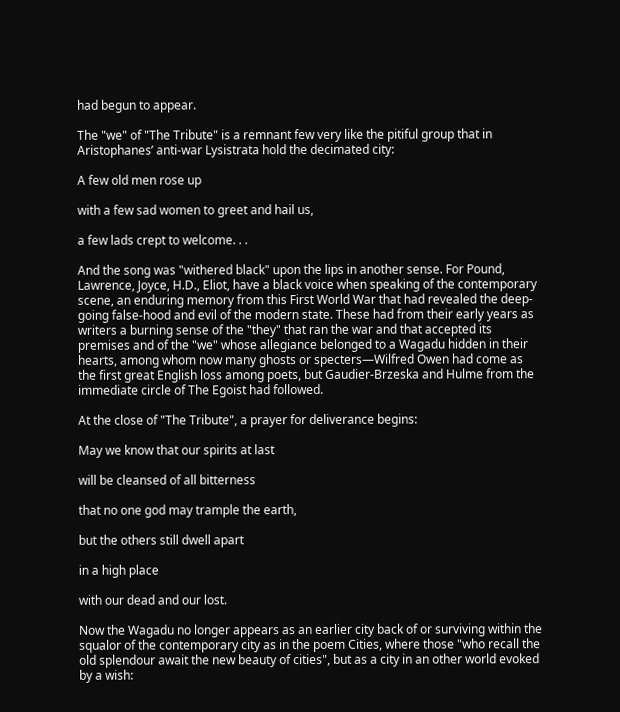had begun to appear.

The "we" of "The Tribute" is a remnant few very like the pitiful group that in Aristophanes’ anti-war Lysistrata hold the decimated city:

A few old men rose up

with a few sad women to greet and hail us,

a few lads crept to welcome. . .

And the song was "withered black" upon the lips in another sense. For Pound, Lawrence, Joyce, H.D., Eliot, have a black voice when speaking of the contemporary scene, an enduring memory from this First World War that had revealed the deep-going false-hood and evil of the modern state. These had from their early years as writers a burning sense of the "they" that ran the war and that accepted its premises and of the "we" whose allegiance belonged to a Wagadu hidden in their hearts, among whom now many ghosts or specters—Wilfred Owen had come as the first great English loss among poets, but Gaudier-Brzeska and Hulme from the immediate circle of The Egoist had followed.

At the close of "The Tribute", a prayer for deliverance begins:

May we know that our spirits at last

will be cleansed of all bitterness

that no one god may trample the earth,

but the others still dwell apart

in a high place

with our dead and our lost.

Now the Wagadu no longer appears as an earlier city back of or surviving within the squalor of the contemporary city as in the poem Cities, where those "who recall the old splendour await the new beauty of cities", but as a city in an other world evoked by a wish: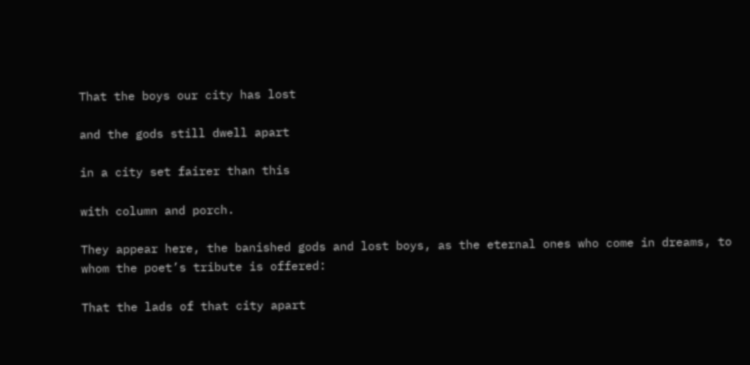That the boys our city has lost

and the gods still dwell apart

in a city set fairer than this

with column and porch.

They appear here, the banished gods and lost boys, as the eternal ones who come in dreams, to whom the poet’s tribute is offered:

That the lads of that city apart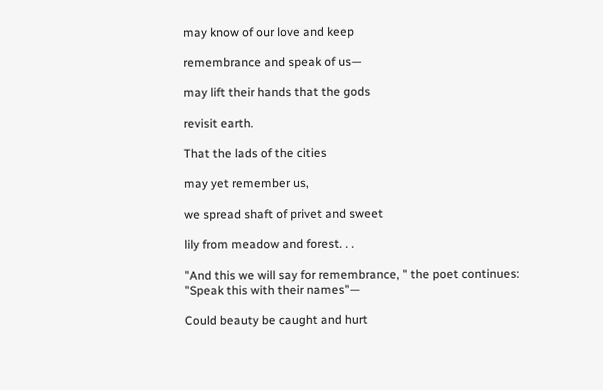may know of our love and keep

remembrance and speak of us—

may lift their hands that the gods

revisit earth.

That the lads of the cities

may yet remember us,

we spread shaft of privet and sweet

lily from meadow and forest. . .

"And this we will say for remembrance, " the poet continues: "Speak this with their names"—

Could beauty be caught and hurt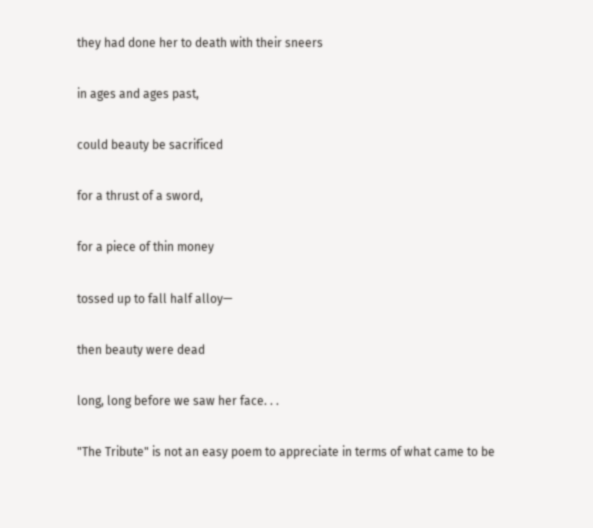they had done her to death with their sneers

in ages and ages past,

could beauty be sacrificed

for a thrust of a sword,

for a piece of thin money

tossed up to fall half alloy—

then beauty were dead

long, long before we saw her face. . .

"The Tribute" is not an easy poem to appreciate in terms of what came to be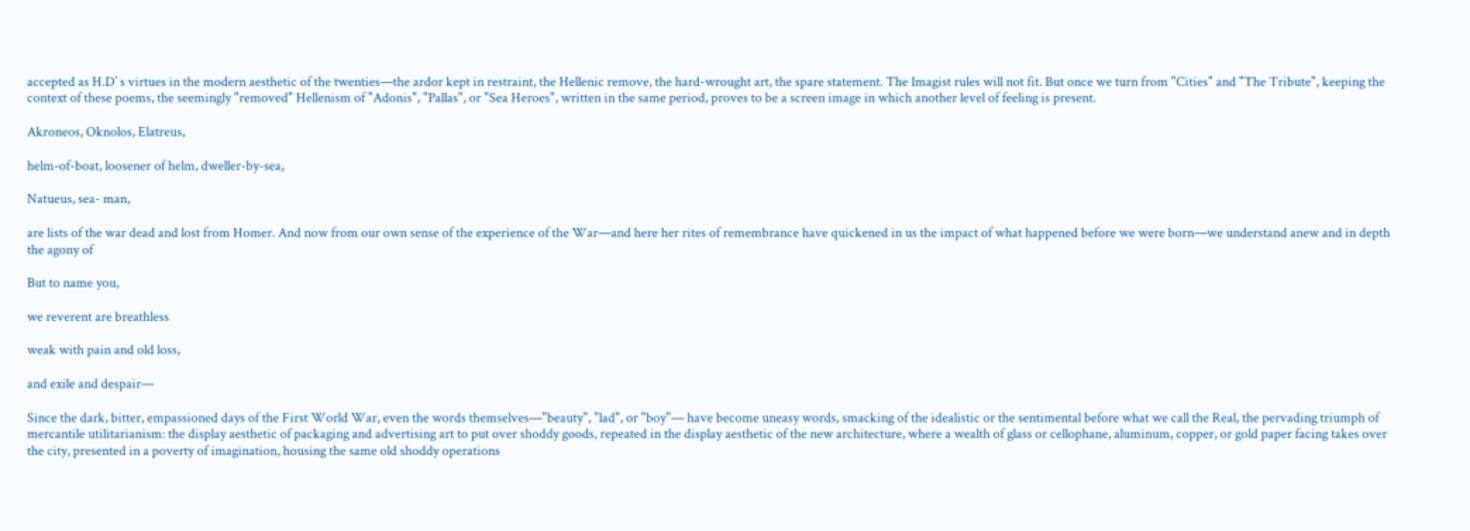accepted as H.D’ s virtues in the modern aesthetic of the twenties—the ardor kept in restraint, the Hellenic remove, the hard-wrought art, the spare statement. The Imagist rules will not fit. But once we turn from "Cities" and "The Tribute", keeping the context of these poems, the seemingly "removed" Hellenism of "Adonis", "Pallas", or "Sea Heroes", written in the same period, proves to be a screen image in which another level of feeling is present.

Akroneos, Oknolos, Elatreus,

helm-of-boat, loosener of helm, dweller-by-sea,

Natueus, sea- man,

are lists of the war dead and lost from Homer. And now from our own sense of the experience of the War—and here her rites of remembrance have quickened in us the impact of what happened before we were born—we understand anew and in depth the agony of

But to name you,

we reverent are breathless

weak with pain and old loss,

and exile and despair—

Since the dark, bitter, empassioned days of the First World War, even the words themselves—"beauty", "lad", or "boy"— have become uneasy words, smacking of the idealistic or the sentimental before what we call the Real, the pervading triumph of mercantile utilitarianism: the display aesthetic of packaging and advertising art to put over shoddy goods, repeated in the display aesthetic of the new architecture, where a wealth of glass or cellophane, aluminum, copper, or gold paper facing takes over the city, presented in a poverty of imagination, housing the same old shoddy operations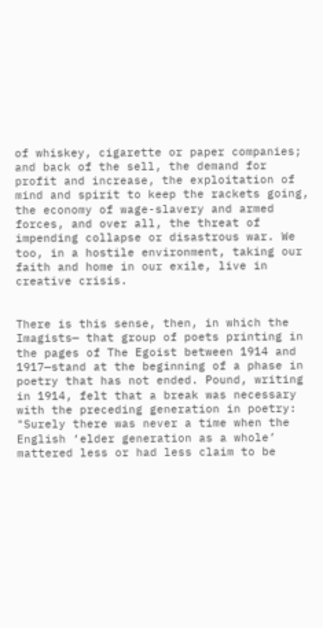of whiskey, cigarette or paper companies; and back of the sell, the demand for profit and increase, the exploitation of mind and spirit to keep the rackets going, the economy of wage-slavery and armed forces, and over all, the threat of impending collapse or disastrous war. We too, in a hostile environment, taking our faith and home in our exile, live in creative crisis.


There is this sense, then, in which the Imagists— that group of poets printing in the pages of The Egoist between 1914 and 1917—stand at the beginning of a phase in poetry that has not ended. Pound, writing in 1914, felt that a break was necessary with the preceding generation in poetry: "Surely there was never a time when the English ‘elder generation as a whole’ mattered less or had less claim to be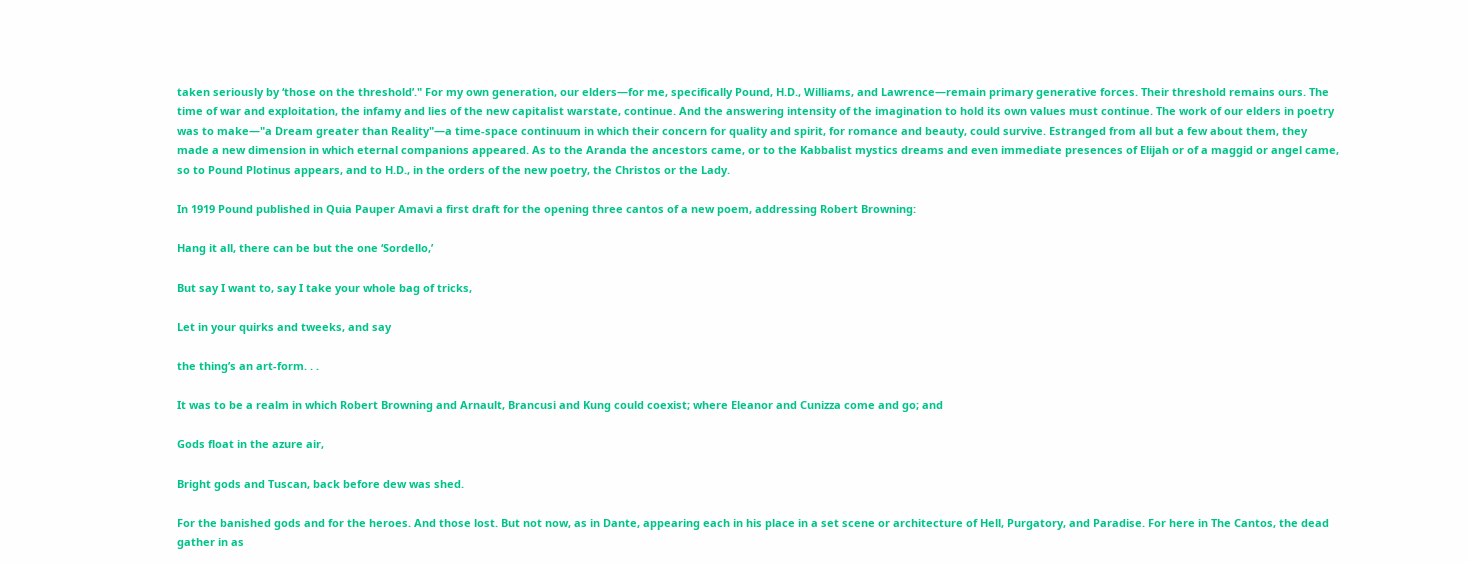taken seriously by ‘those on the threshold’." For my own generation, our elders—for me, specifically Pound, H.D., Williams, and Lawrence—remain primary generative forces. Their threshold remains ours. The time of war and exploitation, the infamy and lies of the new capitalist warstate, continue. And the answering intensity of the imagination to hold its own values must continue. The work of our elders in poetry was to make—"a Dream greater than Reality"—a time-space continuum in which their concern for quality and spirit, for romance and beauty, could survive. Estranged from all but a few about them, they made a new dimension in which eternal companions appeared. As to the Aranda the ancestors came, or to the Kabbalist mystics dreams and even immediate presences of Elijah or of a maggid or angel came, so to Pound Plotinus appears, and to H.D., in the orders of the new poetry, the Christos or the Lady.

In 1919 Pound published in Quia Pauper Amavi a first draft for the opening three cantos of a new poem, addressing Robert Browning:

Hang it all, there can be but the one ‘Sordello,’

But say I want to, say I take your whole bag of tricks,

Let in your quirks and tweeks, and say

the thing’s an art-form. . .

It was to be a realm in which Robert Browning and Arnault, Brancusi and Kung could coexist; where Eleanor and Cunizza come and go; and

Gods float in the azure air,

Bright gods and Tuscan, back before dew was shed.

For the banished gods and for the heroes. And those lost. But not now, as in Dante, appearing each in his place in a set scene or architecture of Hell, Purgatory, and Paradise. For here in The Cantos, the dead gather in as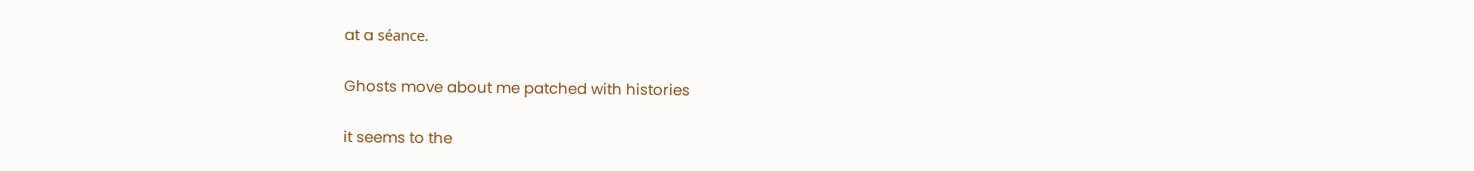at a séance.

Ghosts move about me patched with histories

it seems to the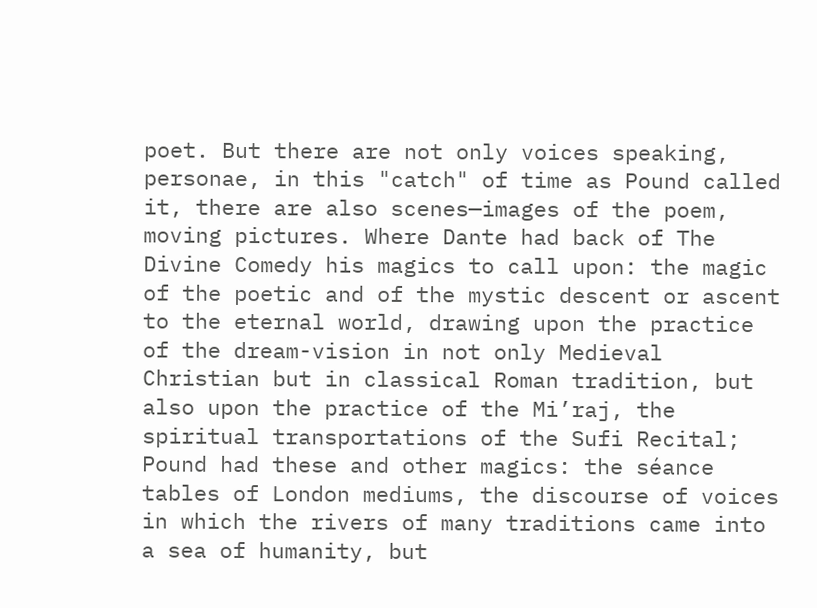poet. But there are not only voices speaking, personae, in this "catch" of time as Pound called it, there are also scenes—images of the poem, moving pictures. Where Dante had back of The Divine Comedy his magics to call upon: the magic of the poetic and of the mystic descent or ascent to the eternal world, drawing upon the practice of the dream-vision in not only Medieval Christian but in classical Roman tradition, but also upon the practice of the Mi’raj, the spiritual transportations of the Sufi Recital; Pound had these and other magics: the séance tables of London mediums, the discourse of voices in which the rivers of many traditions came into a sea of humanity, but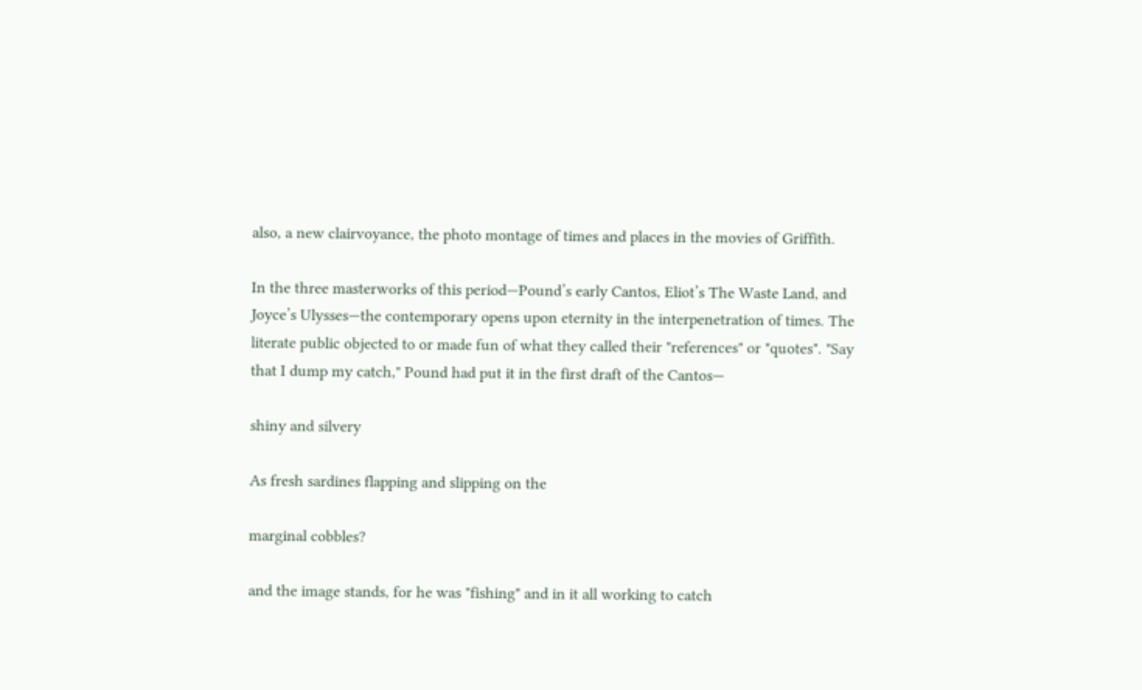also, a new clairvoyance, the photo montage of times and places in the movies of Griffith.

In the three masterworks of this period—Pound’s early Cantos, Eliot’s The Waste Land, and Joyce’s Ulysses—the contemporary opens upon eternity in the interpenetration of times. The literate public objected to or made fun of what they called their "references" or "quotes". "Say that I dump my catch," Pound had put it in the first draft of the Cantos—

shiny and silvery

As fresh sardines flapping and slipping on the

marginal cobbles?

and the image stands, for he was "fishing" and in it all working to catch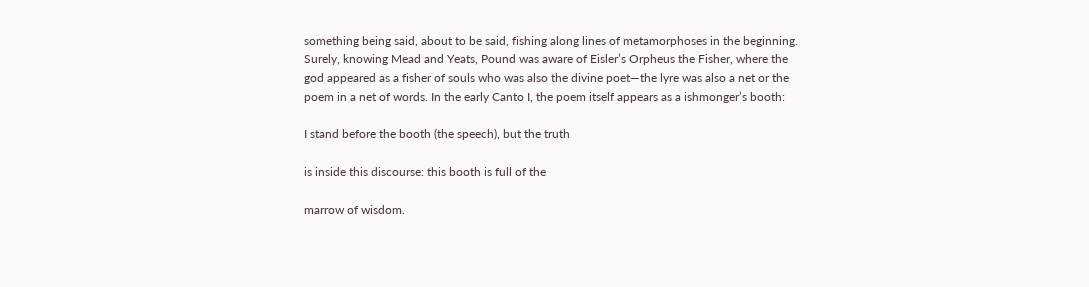something being said, about to be said, fishing along lines of metamorphoses in the beginning. Surely, knowing Mead and Yeats, Pound was aware of Eisler’s Orpheus the Fisher, where the god appeared as a fisher of souls who was also the divine poet—the lyre was also a net or the poem in a net of words. In the early Canto I, the poem itself appears as a ishmonger’s booth:

I stand before the booth (the speech), but the truth

is inside this discourse: this booth is full of the

marrow of wisdom.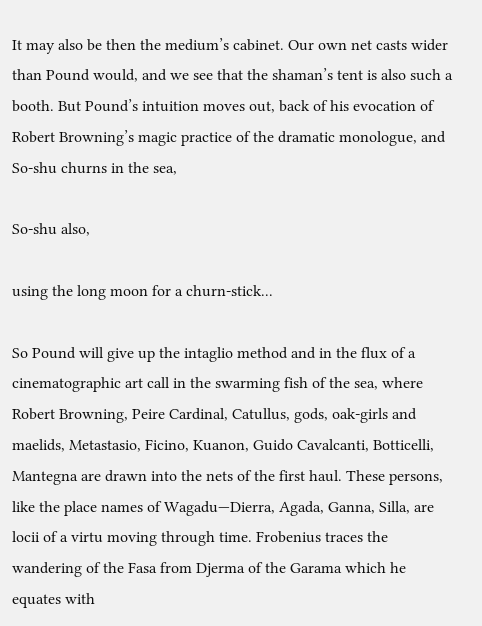It may also be then the medium’s cabinet. Our own net casts wider than Pound would, and we see that the shaman’s tent is also such a booth. But Pound’s intuition moves out, back of his evocation of Robert Browning’s magic practice of the dramatic monologue, and So-shu churns in the sea,

So-shu also,

using the long moon for a churn-stick...

So Pound will give up the intaglio method and in the flux of a cinematographic art call in the swarming fish of the sea, where Robert Browning, Peire Cardinal, Catullus, gods, oak-girls and maelids, Metastasio, Ficino, Kuanon, Guido Cavalcanti, Botticelli, Mantegna are drawn into the nets of the first haul. These persons, like the place names of Wagadu—Dierra, Agada, Ganna, Silla, are locii of a virtu moving through time. Frobenius traces the wandering of the Fasa from Djerma of the Garama which he equates with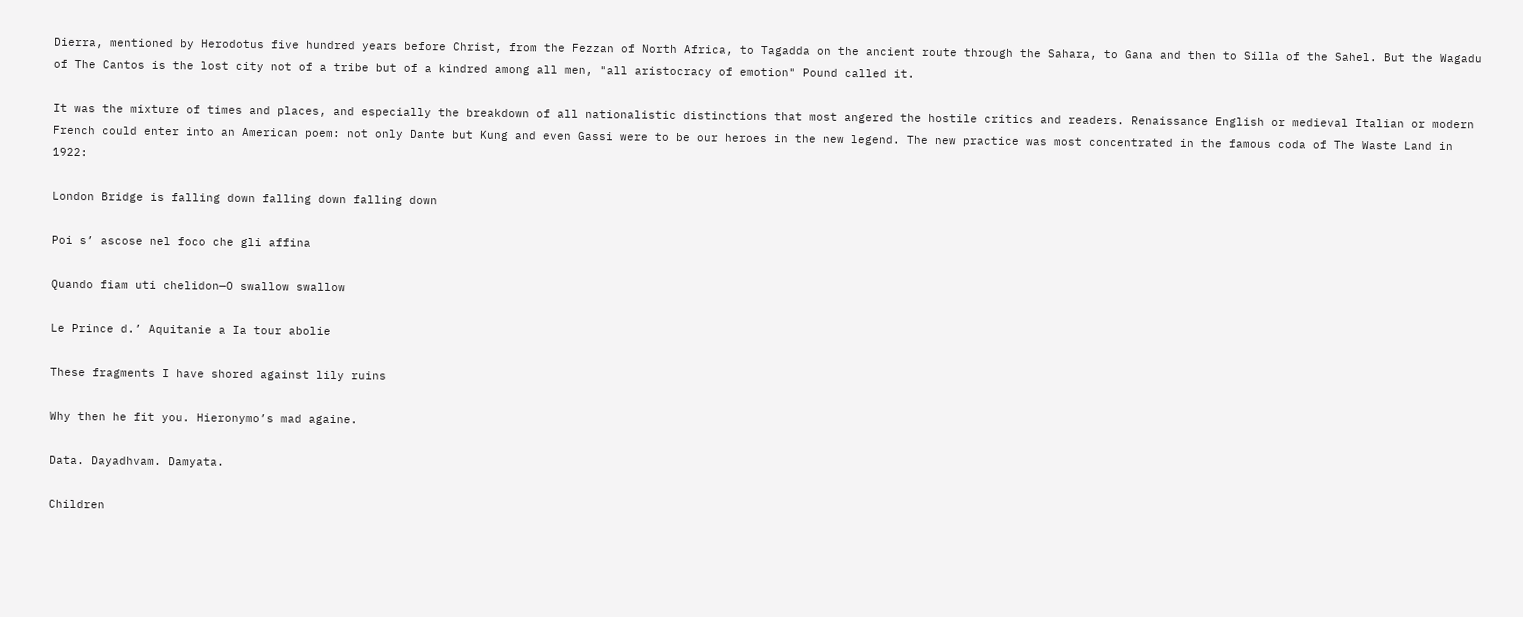Dierra, mentioned by Herodotus five hundred years before Christ, from the Fezzan of North Africa, to Tagadda on the ancient route through the Sahara, to Gana and then to Silla of the Sahel. But the Wagadu of The Cantos is the lost city not of a tribe but of a kindred among all men, "all aristocracy of emotion" Pound called it.

It was the mixture of times and places, and especially the breakdown of all nationalistic distinctions that most angered the hostile critics and readers. Renaissance English or medieval Italian or modern French could enter into an American poem: not only Dante but Kung and even Gassi were to be our heroes in the new legend. The new practice was most concentrated in the famous coda of The Waste Land in 1922:

London Bridge is falling down falling down falling down

Poi s’ ascose nel foco che gli affina

Quando fiam uti chelidon—O swallow swallow

Le Prince d.’ Aquitanie a Ia tour abolie

These fragments I have shored against lily ruins

Why then he fit you. Hieronymo’s mad againe.

Data. Dayadhvam. Damyata.

Children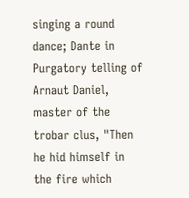singing a round dance; Dante in Purgatory telling of Arnaut Daniel, master of the trobar clus, "Then he hid himself in the fire which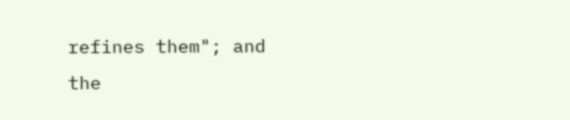refines them"; and the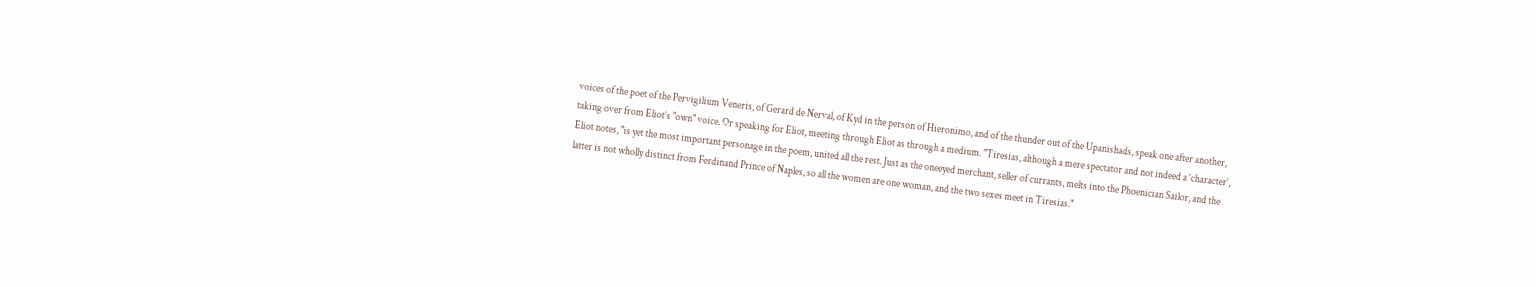voices of the poet of the Pervigilium Veneris, of Gerard de Nerval, of Kyd in the person of Hieronimo, and of the thunder out of the Upanishads, speak one after another, taking over from Eliot’s "own" voice. Or speaking for Eliot, meeting through Eliot as through a medium. "Tiresias, although a mere spectator and not indeed a ‘character’, Eliot notes, "is yet the most important personage in the poem, united all the rest. Just as the oneeyed merchant, seller of currants, melts into the Phoenician Sailor, and the latter is not wholly distinct from Ferdinand Prince of Naples, so all the women are one woman, and the two sexes meet in Tiresias."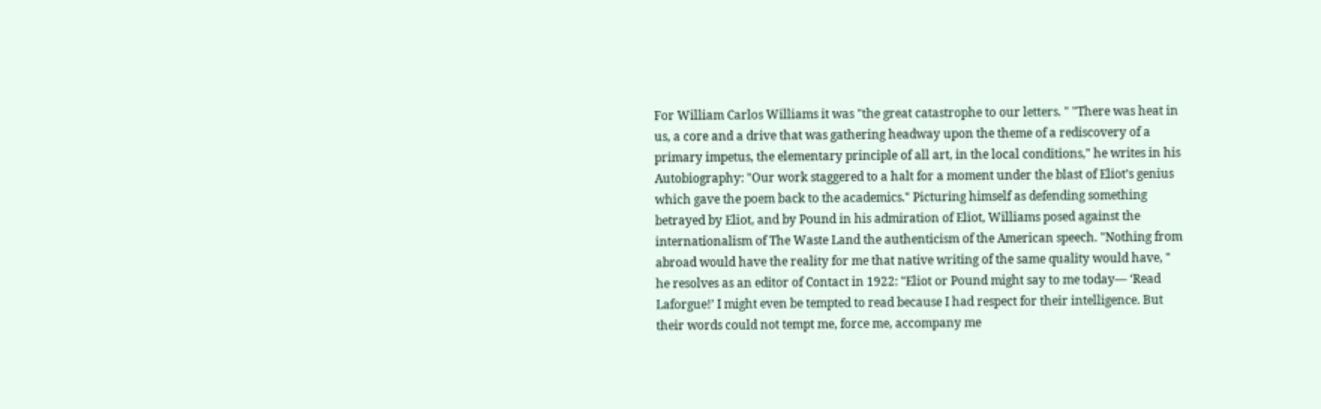For William Carlos Williams it was "the great catastrophe to our letters. " "There was heat in us, a core and a drive that was gathering headway upon the theme of a rediscovery of a primary impetus, the elementary principle of all art, in the local conditions," he writes in his Autobiography: "Our work staggered to a halt for a moment under the blast of Eliot’s genius which gave the poem back to the academics." Picturing himself as defending something betrayed by Eliot, and by Pound in his admiration of Eliot, Williams posed against the internationalism of The Waste Land the authenticism of the American speech. "Nothing from abroad would have the reality for me that native writing of the same quality would have, " he resolves as an editor of Contact in 1922: "Eliot or Pound might say to me today— ‘Read Laforgue!’ I might even be tempted to read because I had respect for their intelligence. But their words could not tempt me, force me, accompany me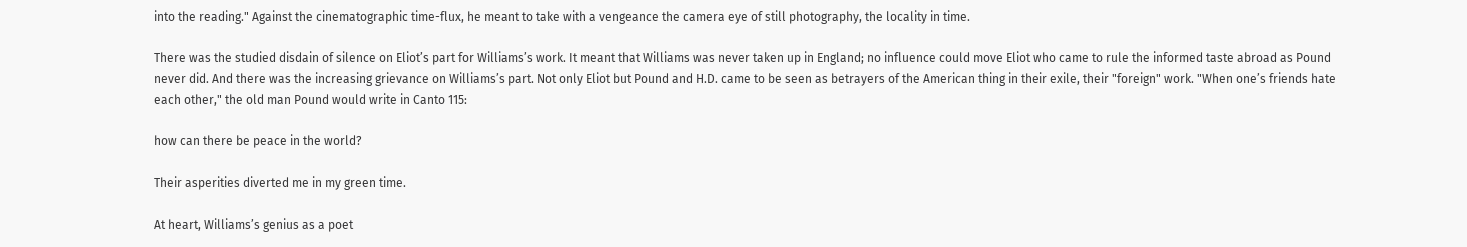into the reading." Against the cinematographic time-flux, he meant to take with a vengeance the camera eye of still photography, the locality in time.

There was the studied disdain of silence on Eliot’s part for Williams’s work. It meant that Williams was never taken up in England; no influence could move Eliot who came to rule the informed taste abroad as Pound never did. And there was the increasing grievance on Williams’s part. Not only Eliot but Pound and H.D. came to be seen as betrayers of the American thing in their exile, their "foreign" work. "When one’s friends hate each other," the old man Pound would write in Canto 115:

how can there be peace in the world?

Their asperities diverted me in my green time.

At heart, Williams’s genius as a poet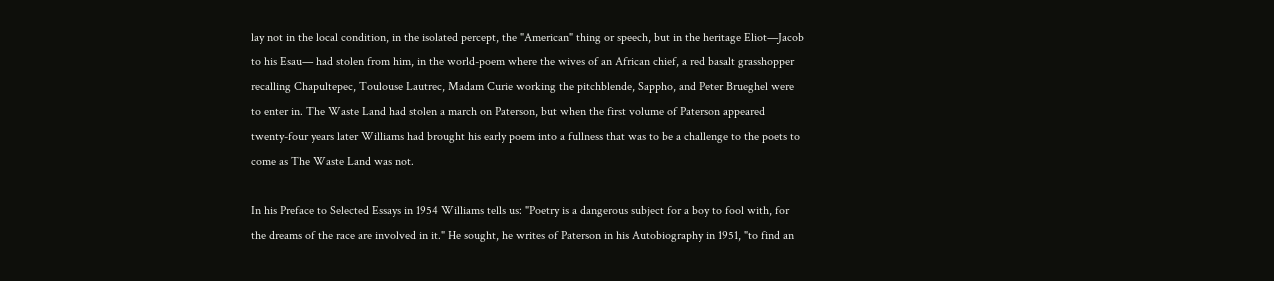lay not in the local condition, in the isolated percept, the "American" thing or speech, but in the heritage Eliot—Jacob to his Esau— had stolen from him, in the world-poem where the wives of an African chief, a red basalt grasshopper recalling Chapultepec, Toulouse Lautrec, Madam Curie working the pitchblende, Sappho, and Peter Brueghel were to enter in. The Waste Land had stolen a march on Paterson, but when the first volume of Paterson appeared twenty-four years later Williams had brought his early poem into a fullness that was to be a challenge to the poets to come as The Waste Land was not.

In his Preface to Selected Essays in 1954 Williams tells us: "Poetry is a dangerous subject for a boy to fool with, for the dreams of the race are involved in it." He sought, he writes of Paterson in his Autobiography in 1951, "to find an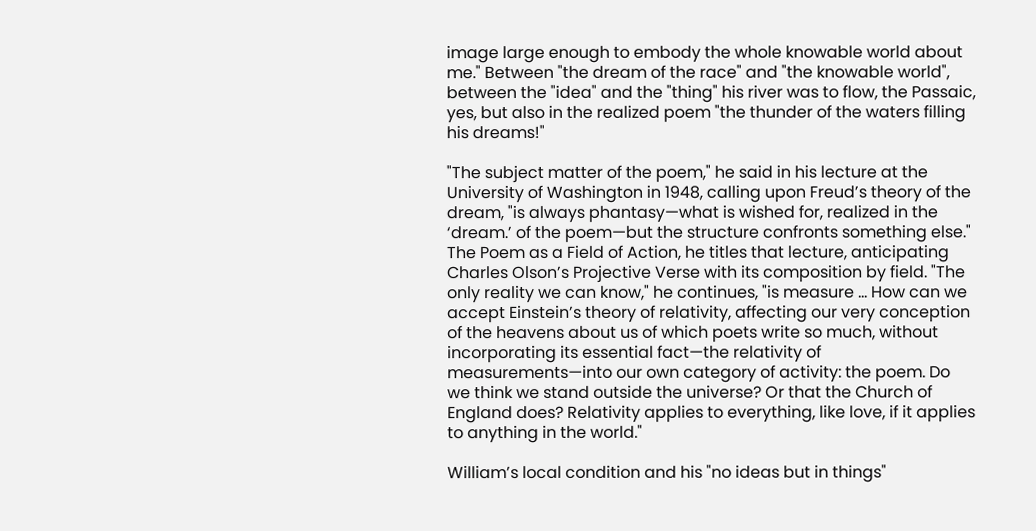image large enough to embody the whole knowable world about me." Between "the dream of the race" and "the knowable world", between the "idea" and the "thing" his river was to flow, the Passaic, yes, but also in the realized poem "the thunder of the waters filling his dreams!"

"The subject matter of the poem," he said in his lecture at the University of Washington in 1948, calling upon Freud’s theory of the dream, "is always phantasy—what is wished for, realized in the ‘dream.’ of the poem—but the structure confronts something else." The Poem as a Field of Action, he titles that lecture, anticipating Charles Olson’s Projective Verse with its composition by field. "The only reality we can know," he continues, "is measure ... How can we accept Einstein’s theory of relativity, affecting our very conception of the heavens about us of which poets write so much, without incorporating its essential fact—the relativity of measurements—into our own category of activity: the poem. Do we think we stand outside the universe? Or that the Church of England does? Relativity applies to everything, like love, if it applies to anything in the world."

William’s local condition and his "no ideas but in things"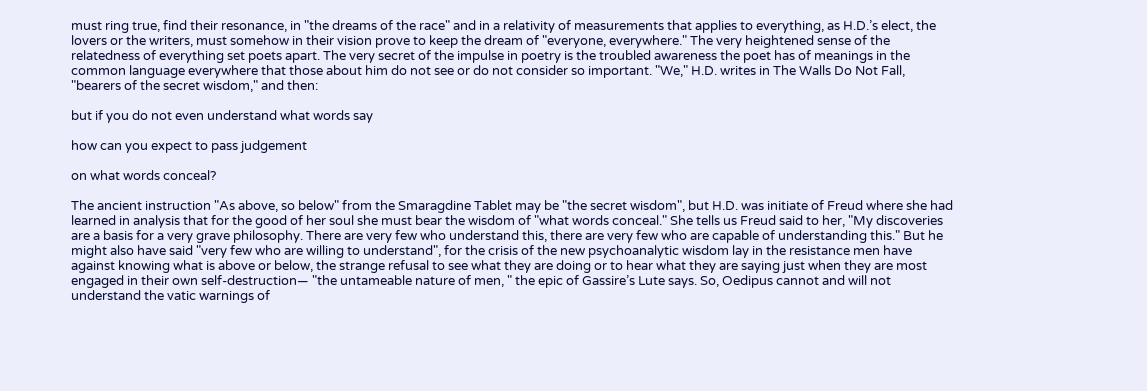must ring true, find their resonance, in "the dreams of the race" and in a relativity of measurements that applies to everything, as H.D.’s elect, the lovers or the writers, must somehow in their vision prove to keep the dream of "everyone, everywhere." The very heightened sense of the relatedness of everything set poets apart. The very secret of the impulse in poetry is the troubled awareness the poet has of meanings in the common language everywhere that those about him do not see or do not consider so important. "We," H.D. writes in The Walls Do Not Fall, "bearers of the secret wisdom," and then:

but if you do not even understand what words say

how can you expect to pass judgement

on what words conceal?

The ancient instruction "As above, so below" from the Smaragdine Tablet may be "the secret wisdom", but H.D. was initiate of Freud where she had learned in analysis that for the good of her soul she must bear the wisdom of "what words conceal." She tells us Freud said to her, "My discoveries are a basis for a very grave philosophy. There are very few who understand this, there are very few who are capable of understanding this." But he might also have said "very few who are willing to understand", for the crisis of the new psychoanalytic wisdom lay in the resistance men have against knowing what is above or below, the strange refusal to see what they are doing or to hear what they are saying just when they are most engaged in their own self-destruction— "the untameable nature of men, " the epic of Gassire’s Lute says. So, Oedipus cannot and will not understand the vatic warnings of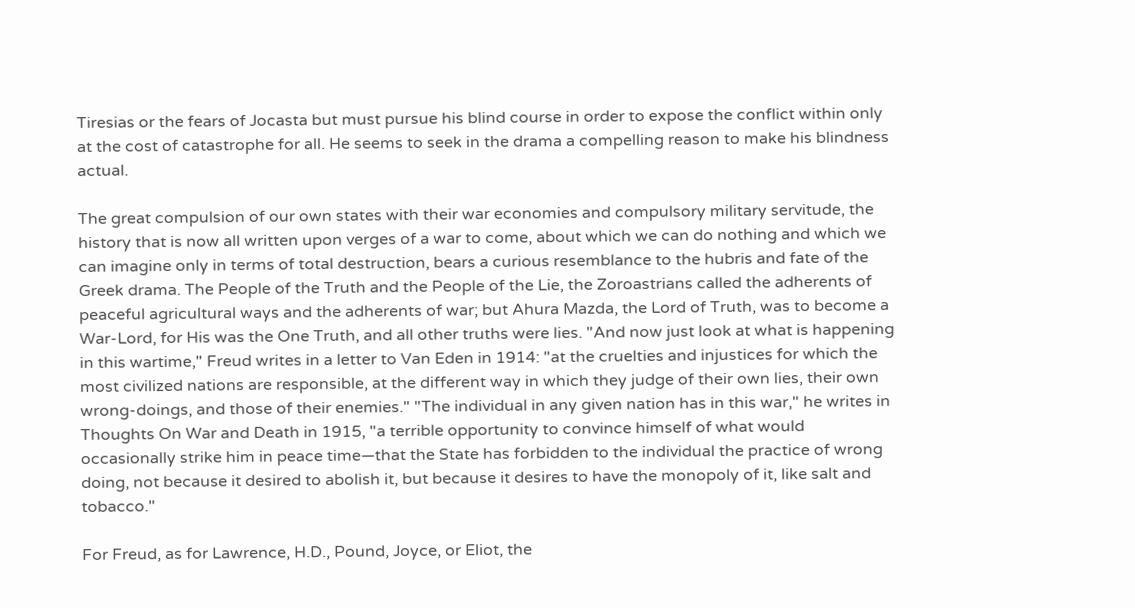Tiresias or the fears of Jocasta but must pursue his blind course in order to expose the conflict within only at the cost of catastrophe for all. He seems to seek in the drama a compelling reason to make his blindness actual.

The great compulsion of our own states with their war economies and compulsory military servitude, the history that is now all written upon verges of a war to come, about which we can do nothing and which we can imagine only in terms of total destruction, bears a curious resemblance to the hubris and fate of the Greek drama. The People of the Truth and the People of the Lie, the Zoroastrians called the adherents of peaceful agricultural ways and the adherents of war; but Ahura Mazda, the Lord of Truth, was to become a War-Lord, for His was the One Truth, and all other truths were lies. "And now just look at what is happening in this wartime," Freud writes in a letter to Van Eden in 1914: "at the cruelties and injustices for which the most civilized nations are responsible, at the different way in which they judge of their own lies, their own wrong-doings, and those of their enemies." "The individual in any given nation has in this war," he writes in Thoughts On War and Death in 1915, "a terrible opportunity to convince himself of what would occasionally strike him in peace time—that the State has forbidden to the individual the practice of wrong doing, not because it desired to abolish it, but because it desires to have the monopoly of it, like salt and tobacco."

For Freud, as for Lawrence, H.D., Pound, Joyce, or Eliot, the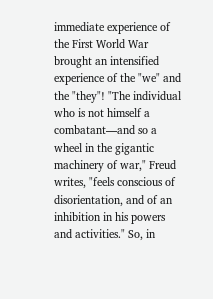immediate experience of the First World War brought an intensified experience of the "we" and the "they"! "The individual who is not himself a combatant—and so a wheel in the gigantic machinery of war," Freud writes, "feels conscious of disorientation, and of an inhibition in his powers and activities." So, in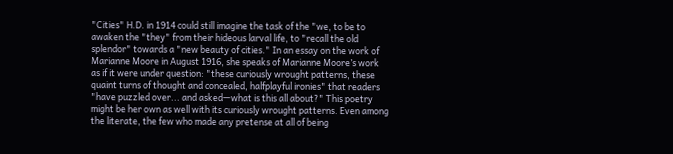"Cities" H.D. in 1914 could still imagine the task of the "we, to be to awaken the "they" from their hideous larval life, to "recall the old splendor" towards a "new beauty of cities." In an essay on the work of Marianne Moore in August 1916, she speaks of Marianne Moore’s work as if it were under question: "these curiously wrought patterns, these quaint turns of thought and concealed, halfplayful ironies" that readers "have puzzled over... and asked—what is this all about?" This poetry might be her own as well with its curiously wrought patterns. Even among the literate, the few who made any pretense at all of being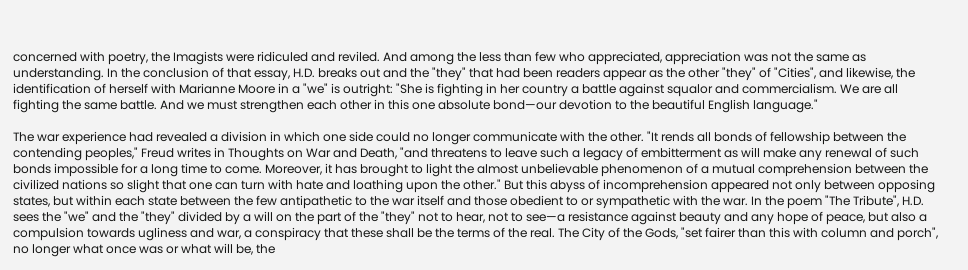concerned with poetry, the Imagists were ridiculed and reviled. And among the less than few who appreciated, appreciation was not the same as understanding. In the conclusion of that essay, H.D. breaks out and the "they" that had been readers appear as the other "they" of "Cities", and likewise, the identification of herself with Marianne Moore in a "we" is outright: "She is fighting in her country a battle against squalor and commercialism. We are all fighting the same battle. And we must strengthen each other in this one absolute bond—our devotion to the beautiful English language."

The war experience had revealed a division in which one side could no longer communicate with the other. "It rends all bonds of fellowship between the contending peoples," Freud writes in Thoughts on War and Death, "and threatens to leave such a legacy of embitterment as will make any renewal of such bonds impossible for a long time to come. Moreover, it has brought to light the almost unbelievable phenomenon of a mutual comprehension between the civilized nations so slight that one can turn with hate and loathing upon the other." But this abyss of incomprehension appeared not only between opposing states, but within each state between the few antipathetic to the war itself and those obedient to or sympathetic with the war. In the poem "The Tribute", H.D. sees the "we" and the "they" divided by a will on the part of the "they" not to hear, not to see—a resistance against beauty and any hope of peace, but also a compulsion towards ugliness and war, a conspiracy that these shall be the terms of the real. The City of the Gods, "set fairer than this with column and porch", no longer what once was or what will be, the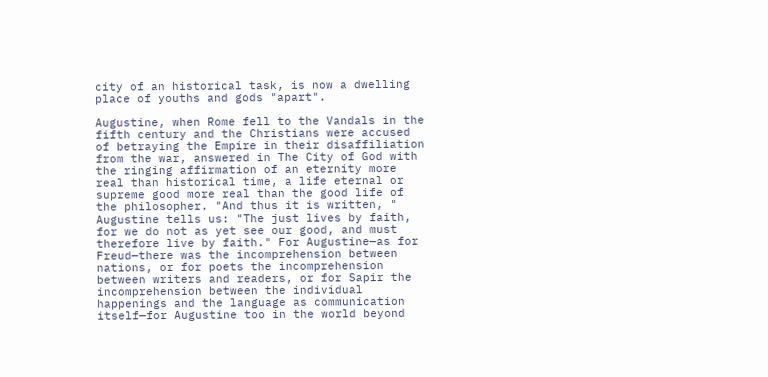city of an historical task, is now a dwelling place of youths and gods "apart".

Augustine, when Rome fell to the Vandals in the fifth century and the Christians were accused of betraying the Empire in their disaffiliation from the war, answered in The City of God with the ringing affirmation of an eternity more real than historical time, a life eternal or supreme good more real than the good life of the philosopher. "And thus it is written, " Augustine tells us: "The just lives by faith, for we do not as yet see our good, and must therefore live by faith." For Augustine—as for Freud—there was the incomprehension between nations, or for poets the incomprehension between writers and readers, or for Sapir the incomprehension between the individual happenings and the language as communication itself—for Augustine too in the world beyond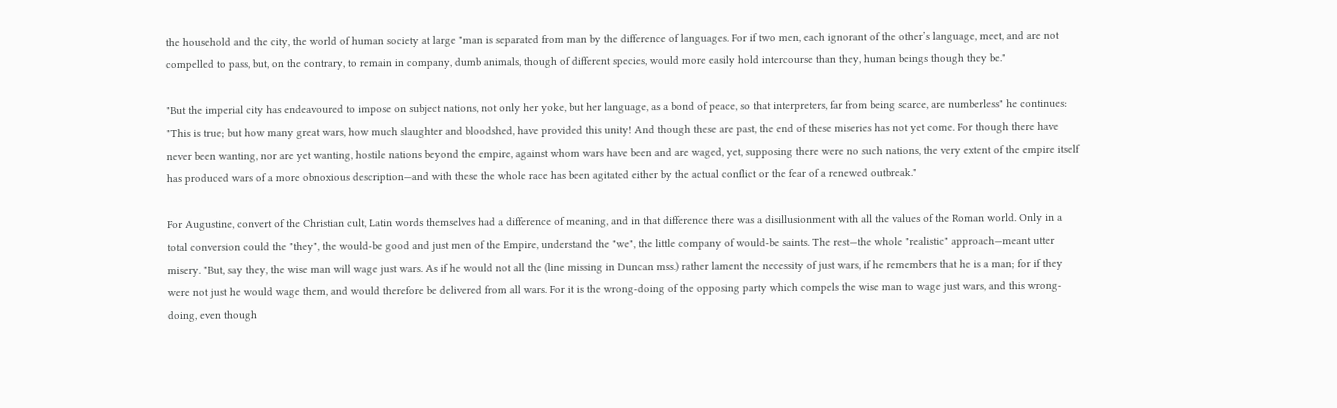the household and the city, the world of human society at large "man is separated from man by the difference of languages. For if two men, each ignorant of the other’s language, meet, and are not compelled to pass, but, on the contrary, to remain in company, dumb animals, though of different species, would more easily hold intercourse than they, human beings though they be."

"But the imperial city has endeavoured to impose on subject nations, not only her yoke, but her language, as a bond of peace, so that interpreters, far from being scarce, are numberless" he continues: "This is true; but how many great wars, how much slaughter and bloodshed, have provided this unity! And though these are past, the end of these miseries has not yet come. For though there have never been wanting, nor are yet wanting, hostile nations beyond the empire, against whom wars have been and are waged, yet, supposing there were no such nations, the very extent of the empire itself has produced wars of a more obnoxious description—and with these the whole race has been agitated either by the actual conflict or the fear of a renewed outbreak."

For Augustine, convert of the Christian cult, Latin words themselves had a difference of meaning, and in that difference there was a disillusionment with all the values of the Roman world. Only in a total conversion could the "they", the would-be good and just men of the Empire, understand the "we", the little company of would-be saints. The rest—the whole "realistic" approach—meant utter misery. "But, say they, the wise man will wage just wars. As if he would not all the (line missing in Duncan mss.) rather lament the necessity of just wars, if he remembers that he is a man; for if they were not just he would wage them, and would therefore be delivered from all wars. For it is the wrong-doing of the opposing party which compels the wise man to wage just wars, and this wrong-doing, even though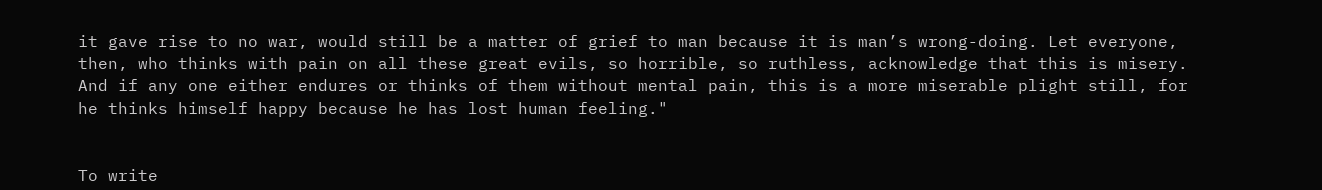it gave rise to no war, would still be a matter of grief to man because it is man’s wrong-doing. Let everyone, then, who thinks with pain on all these great evils, so horrible, so ruthless, acknowledge that this is misery. And if any one either endures or thinks of them without mental pain, this is a more miserable plight still, for he thinks himself happy because he has lost human feeling."


To write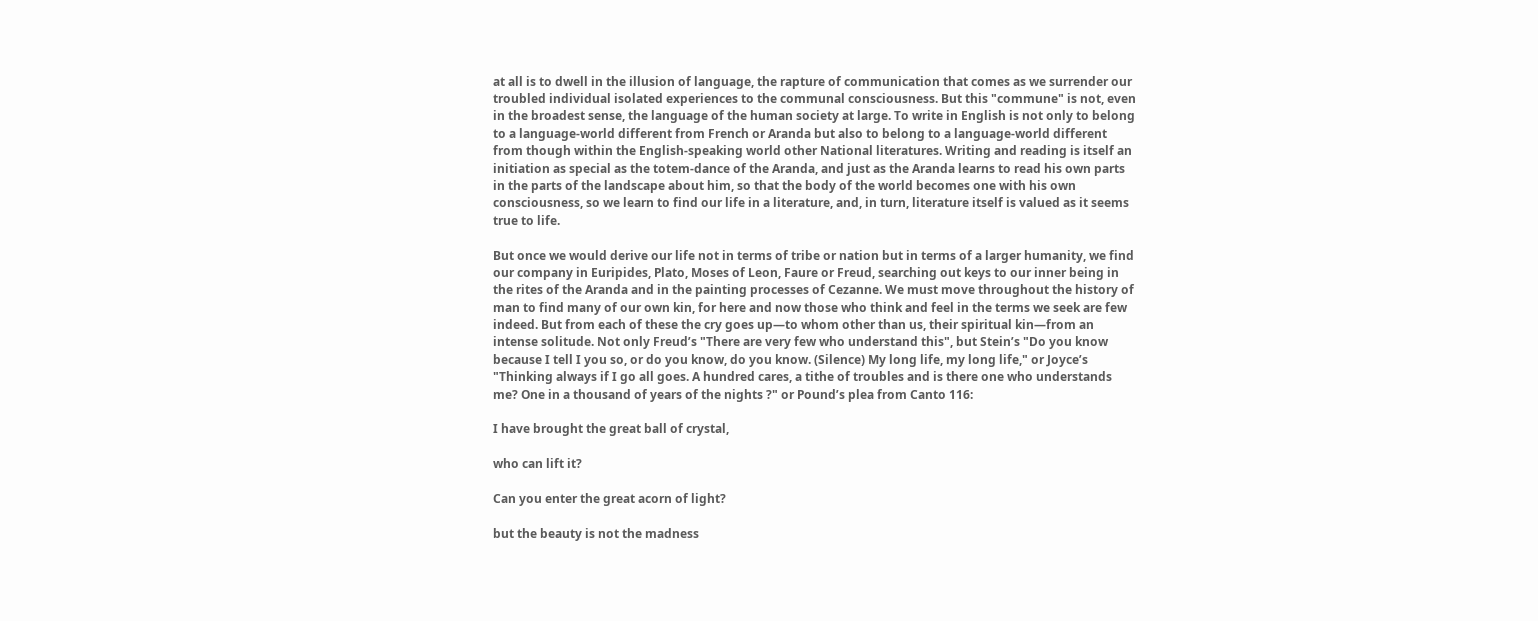at all is to dwell in the illusion of language, the rapture of communication that comes as we surrender our troubled individual isolated experiences to the communal consciousness. But this "commune" is not, even in the broadest sense, the language of the human society at large. To write in English is not only to belong to a language-world different from French or Aranda but also to belong to a language-world different from though within the English-speaking world other National literatures. Writing and reading is itself an initiation as special as the totem-dance of the Aranda, and just as the Aranda learns to read his own parts in the parts of the landscape about him, so that the body of the world becomes one with his own consciousness, so we learn to find our life in a literature, and, in turn, literature itself is valued as it seems true to life.

But once we would derive our life not in terms of tribe or nation but in terms of a larger humanity, we find our company in Euripides, Plato, Moses of Leon, Faure or Freud, searching out keys to our inner being in the rites of the Aranda and in the painting processes of Cezanne. We must move throughout the history of man to find many of our own kin, for here and now those who think and feel in the terms we seek are few indeed. But from each of these the cry goes up—to whom other than us, their spiritual kin—from an intense solitude. Not only Freud’s "There are very few who understand this", but Stein’s "Do you know because I tell I you so, or do you know, do you know. (Silence) My long life, my long life," or Joyce’s "Thinking always if I go all goes. A hundred cares, a tithe of troubles and is there one who understands me? One in a thousand of years of the nights ?" or Pound’s plea from Canto 116:

I have brought the great ball of crystal,

who can lift it?

Can you enter the great acorn of light?

but the beauty is not the madness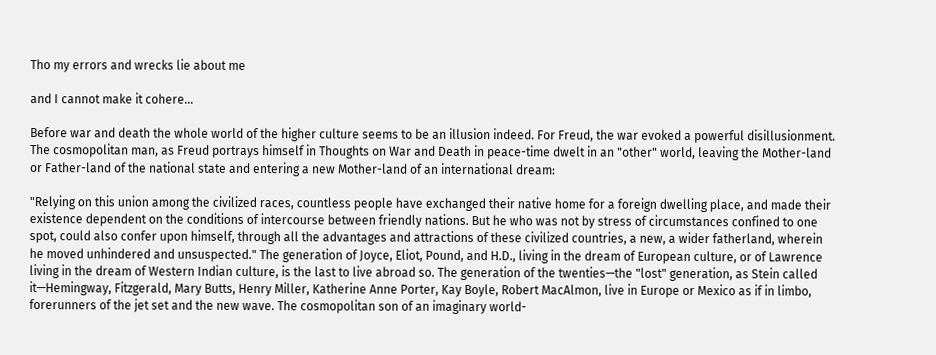Tho my errors and wrecks lie about me

and I cannot make it cohere...

Before war and death the whole world of the higher culture seems to be an illusion indeed. For Freud, the war evoked a powerful disillusionment. The cosmopolitan man, as Freud portrays himself in Thoughts on War and Death in peace-time dwelt in an "other" world, leaving the Mother-land or Father-land of the national state and entering a new Mother-land of an international dream:

"Relying on this union among the civilized races, countless people have exchanged their native home for a foreign dwelling place, and made their existence dependent on the conditions of intercourse between friendly nations. But he who was not by stress of circumstances confined to one spot, could also confer upon himself, through all the advantages and attractions of these civilized countries, a new, a wider fatherland, wherein he moved unhindered and unsuspected." The generation of Joyce, Eliot, Pound, and H.D., living in the dream of European culture, or of Lawrence living in the dream of Western Indian culture, is the last to live abroad so. The generation of the twenties—the "lost" generation, as Stein called it—Hemingway, Fitzgerald, Mary Butts, Henry Miller, Katherine Anne Porter, Kay Boyle, Robert MacAlmon, live in Europe or Mexico as if in limbo, forerunners of the jet set and the new wave. The cosmopolitan son of an imaginary world-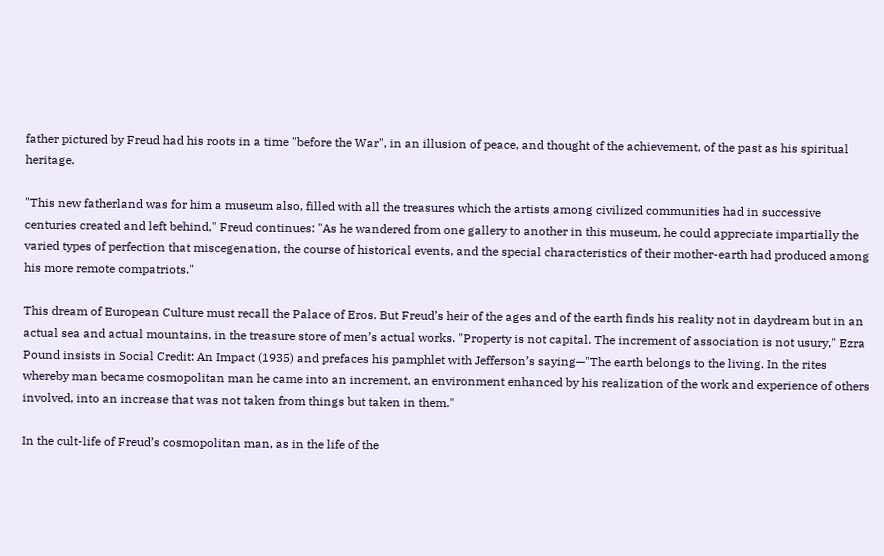father pictured by Freud had his roots in a time "before the War", in an illusion of peace, and thought of the achievement, of the past as his spiritual heritage.

"This new fatherland was for him a museum also, filled with all the treasures which the artists among civilized communities had in successive centuries created and left behind," Freud continues: "As he wandered from one gallery to another in this museum, he could appreciate impartially the varied types of perfection that miscegenation, the course of historical events, and the special characteristics of their mother-earth had produced among his more remote compatriots."

This dream of European Culture must recall the Palace of Eros. But Freud’s heir of the ages and of the earth finds his reality not in daydream but in an actual sea and actual mountains, in the treasure store of men’s actual works. "Property is not capital. The increment of association is not usury," Ezra Pound insists in Social Credit: An Impact (1935) and prefaces his pamphlet with Jefferson’s saying—"The earth belongs to the living. In the rites whereby man became cosmopolitan man he came into an increment, an environment enhanced by his realization of the work and experience of others involved, into an increase that was not taken from things but taken in them."

In the cult-life of Freud’s cosmopolitan man, as in the life of the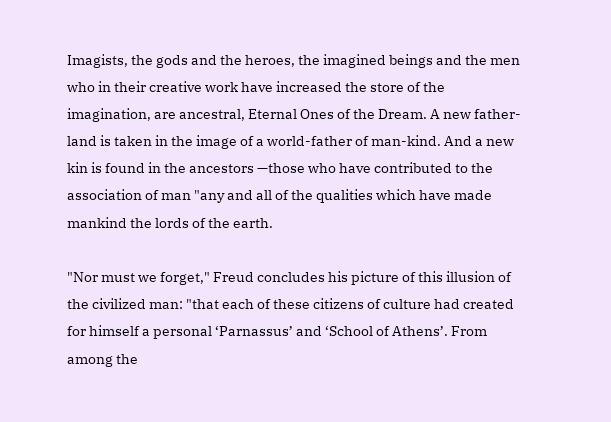Imagists, the gods and the heroes, the imagined beings and the men who in their creative work have increased the store of the imagination, are ancestral, Eternal Ones of the Dream. A new father-land is taken in the image of a world-father of man-kind. And a new kin is found in the ancestors —those who have contributed to the association of man "any and all of the qualities which have made mankind the lords of the earth.

"Nor must we forget," Freud concludes his picture of this illusion of the civilized man: "that each of these citizens of culture had created for himself a personal ‘Parnassus’ and ‘School of Athens’. From among the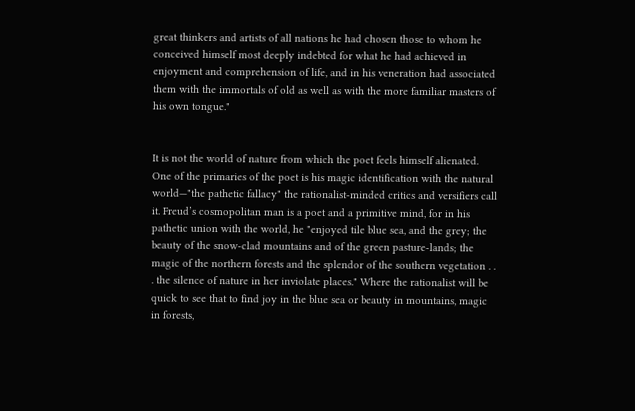great thinkers and artists of all nations he had chosen those to whom he conceived himself most deeply indebted for what he had achieved in enjoyment and comprehension of life, and in his veneration had associated them with the immortals of old as well as with the more familiar masters of his own tongue."


It is not the world of nature from which the poet feels himself alienated. One of the primaries of the poet is his magic identification with the natural world—"the pathetic fallacy" the rationalist-minded critics and versifiers call it. Freud’s cosmopolitan man is a poet and a primitive mind, for in his pathetic union with the world, he "enjoyed tile blue sea, and the grey; the beauty of the snow-clad mountains and of the green pasture-lands; the magic of the northern forests and the splendor of the southern vegetation . . . the silence of nature in her inviolate places." Where the rationalist will be quick to see that to find joy in the blue sea or beauty in mountains, magic in forests,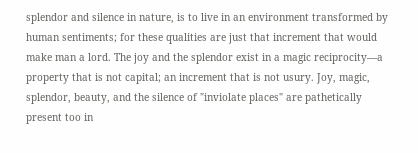splendor and silence in nature, is to live in an environment transformed by human sentiments; for these qualities are just that increment that would make man a lord. The joy and the splendor exist in a magic reciprocity—a property that is not capital; an increment that is not usury. Joy, magic, splendor, beauty, and the silence of "inviolate places" are pathetically present too in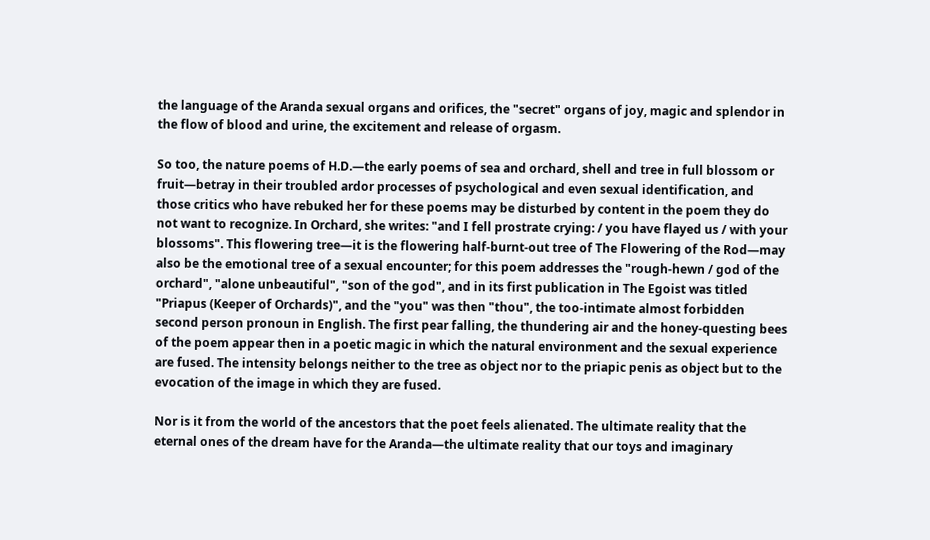the language of the Aranda sexual organs and orifices, the "secret" organs of joy, magic and splendor in the flow of blood and urine, the excitement and release of orgasm.

So too, the nature poems of H.D.—the early poems of sea and orchard, shell and tree in full blossom or fruit—betray in their troubled ardor processes of psychological and even sexual identification, and those critics who have rebuked her for these poems may be disturbed by content in the poem they do not want to recognize. In Orchard, she writes: "and I fell prostrate crying: / you have flayed us / with your blossoms". This flowering tree—it is the flowering half-burnt-out tree of The Flowering of the Rod—may also be the emotional tree of a sexual encounter; for this poem addresses the "rough-hewn / god of the orchard", "alone unbeautiful", "son of the god", and in its first publication in The Egoist was titled "Priapus (Keeper of Orchards)", and the "you" was then "thou", the too-intimate almost forbidden second person pronoun in English. The first pear falling, the thundering air and the honey-questing bees of the poem appear then in a poetic magic in which the natural environment and the sexual experience are fused. The intensity belongs neither to the tree as object nor to the priapic penis as object but to the evocation of the image in which they are fused.

Nor is it from the world of the ancestors that the poet feels alienated. The ultimate reality that the eternal ones of the dream have for the Aranda—the ultimate reality that our toys and imaginary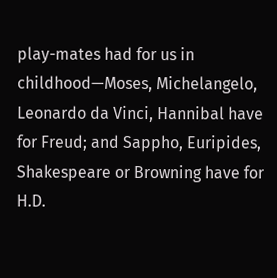play-mates had for us in childhood—Moses, Michelangelo, Leonardo da Vinci, Hannibal have for Freud; and Sappho, Euripides, Shakespeare or Browning have for H.D.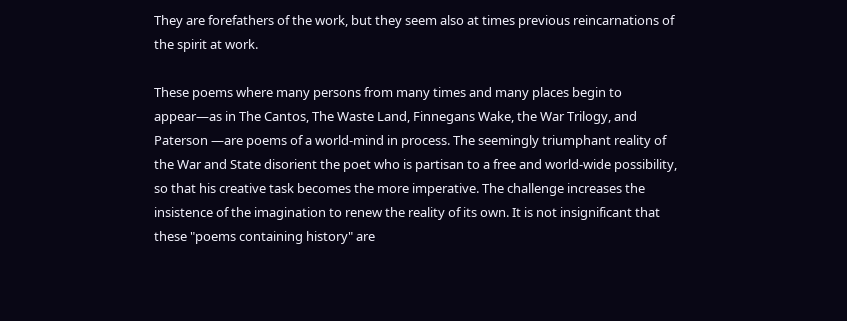They are forefathers of the work, but they seem also at times previous reincarnations of the spirit at work.

These poems where many persons from many times and many places begin to appear—as in The Cantos, The Waste Land, Finnegans Wake, the War Trilogy, and Paterson —are poems of a world-mind in process. The seemingly triumphant reality of the War and State disorient the poet who is partisan to a free and world-wide possibility, so that his creative task becomes the more imperative. The challenge increases the insistence of the imagination to renew the reality of its own. It is not insignificant that these "poems containing history" are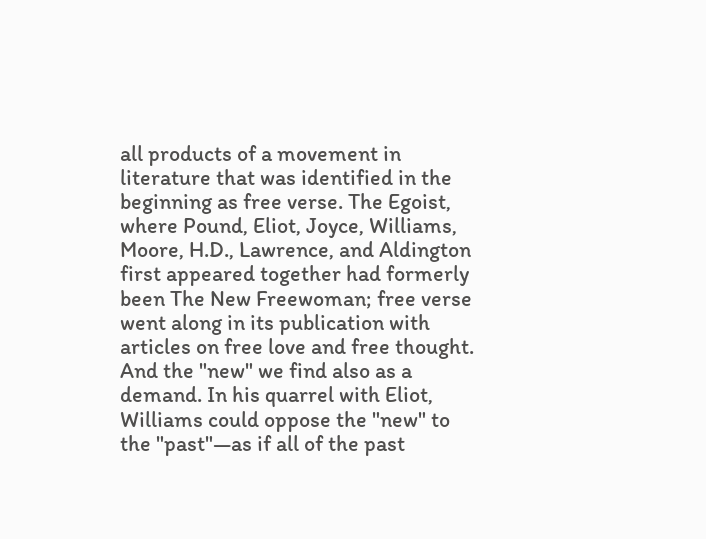all products of a movement in literature that was identified in the beginning as free verse. The Egoist, where Pound, Eliot, Joyce, Williams, Moore, H.D., Lawrence, and Aldington first appeared together had formerly been The New Freewoman; free verse went along in its publication with articles on free love and free thought. And the "new" we find also as a demand. In his quarrel with Eliot, Williams could oppose the "new" to the "past"—as if all of the past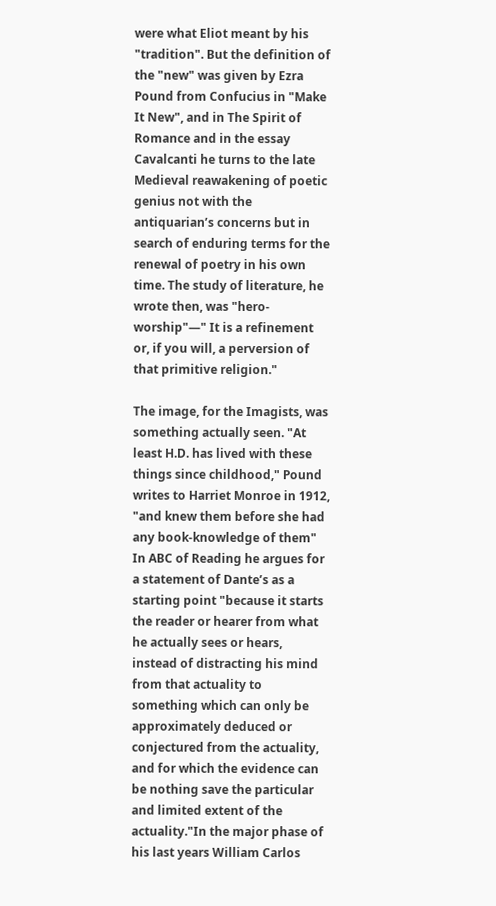were what Eliot meant by his "tradition". But the definition of the "new" was given by Ezra Pound from Confucius in "Make It New", and in The Spirit of Romance and in the essay Cavalcanti he turns to the late Medieval reawakening of poetic genius not with the antiquarian’s concerns but in search of enduring terms for the renewal of poetry in his own time. The study of literature, he wrote then, was "hero-worship"—" It is a refinement or, if you will, a perversion of that primitive religion."

The image, for the Imagists, was something actually seen. "At least H.D. has lived with these things since childhood," Pound writes to Harriet Monroe in 1912, "and knew them before she had any book-knowledge of them" In ABC of Reading he argues for a statement of Dante’s as a starting point "because it starts the reader or hearer from what he actually sees or hears, instead of distracting his mind from that actuality to something which can only be approximately deduced or conjectured from the actuality, and for which the evidence can be nothing save the particular and limited extent of the actuality."In the major phase of his last years William Carlos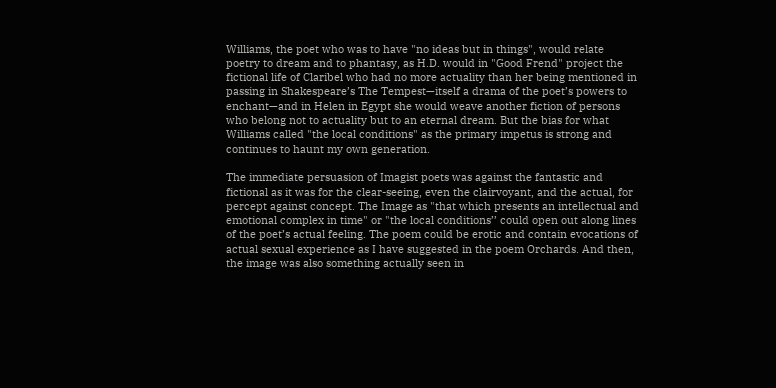Williams, the poet who was to have "no ideas but in things", would relate poetry to dream and to phantasy, as H.D. would in "Good Frend" project the fictional life of Claribel who had no more actuality than her being mentioned in passing in Shakespeare’s The Tempest—itself a drama of the poet’s powers to enchant—and in Helen in Egypt she would weave another fiction of persons who belong not to actuality but to an eternal dream. But the bias for what Williams called "the local conditions" as the primary impetus is strong and continues to haunt my own generation.

The immediate persuasion of Imagist poets was against the fantastic and fictional as it was for the clear-seeing, even the clairvoyant, and the actual, for percept against concept. The Image as "that which presents an intellectual and emotional complex in time" or "the local conditions’’ could open out along lines of the poet’s actual feeling. The poem could be erotic and contain evocations of actual sexual experience as I have suggested in the poem Orchards. And then, the image was also something actually seen in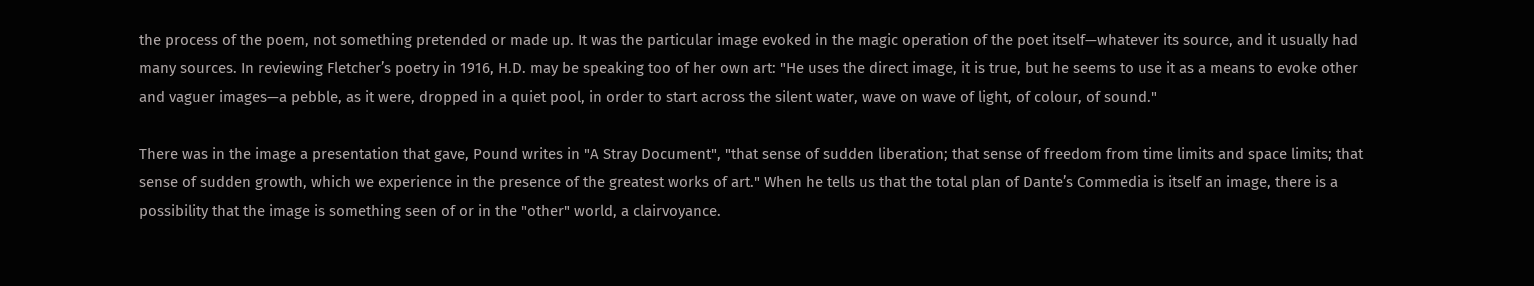the process of the poem, not something pretended or made up. It was the particular image evoked in the magic operation of the poet itself—whatever its source, and it usually had many sources. In reviewing Fletcher’s poetry in 1916, H.D. may be speaking too of her own art: "He uses the direct image, it is true, but he seems to use it as a means to evoke other and vaguer images—a pebble, as it were, dropped in a quiet pool, in order to start across the silent water, wave on wave of light, of colour, of sound."

There was in the image a presentation that gave, Pound writes in "A Stray Document", "that sense of sudden liberation; that sense of freedom from time limits and space limits; that sense of sudden growth, which we experience in the presence of the greatest works of art." When he tells us that the total plan of Dante’s Commedia is itself an image, there is a possibility that the image is something seen of or in the "other" world, a clairvoyance.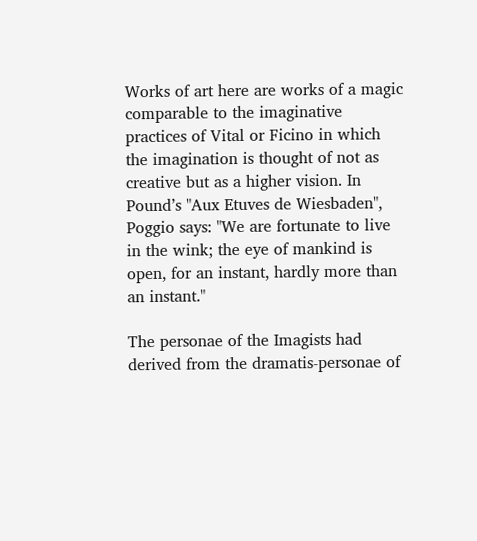Works of art here are works of a magic comparable to the imaginative practices of Vital or Ficino in which the imagination is thought of not as creative but as a higher vision. In Pound’s "Aux Etuves de Wiesbaden", Poggio says: "We are fortunate to live in the wink; the eye of mankind is open, for an instant, hardly more than an instant."

The personae of the Imagists had derived from the dramatis-personae of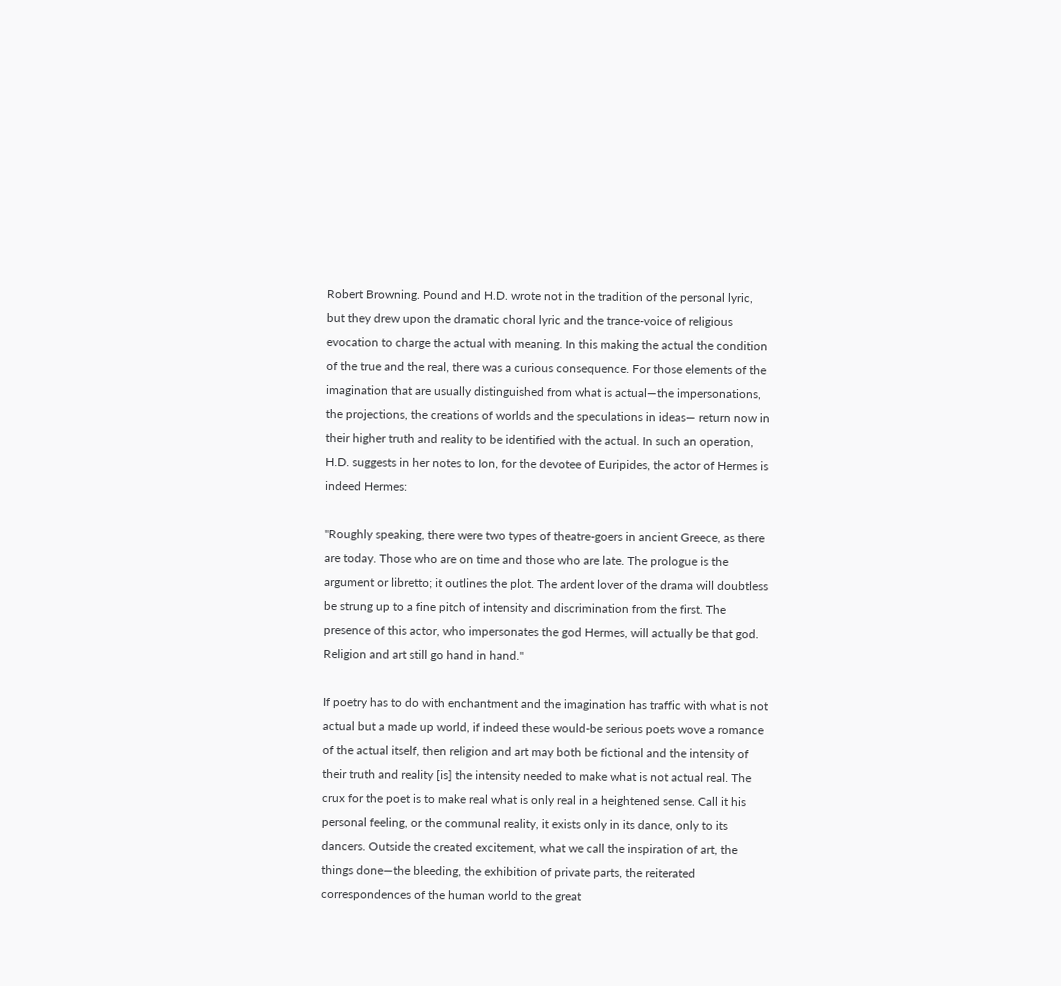Robert Browning. Pound and H.D. wrote not in the tradition of the personal lyric, but they drew upon the dramatic choral lyric and the trance-voice of religious evocation to charge the actual with meaning. In this making the actual the condition of the true and the real, there was a curious consequence. For those elements of the imagination that are usually distinguished from what is actual—the impersonations, the projections, the creations of worlds and the speculations in ideas— return now in their higher truth and reality to be identified with the actual. In such an operation, H.D. suggests in her notes to Ion, for the devotee of Euripides, the actor of Hermes is indeed Hermes:

"Roughly speaking, there were two types of theatre-goers in ancient Greece, as there are today. Those who are on time and those who are late. The prologue is the argument or libretto; it outlines the plot. The ardent lover of the drama will doubtless be strung up to a fine pitch of intensity and discrimination from the first. The presence of this actor, who impersonates the god Hermes, will actually be that god. Religion and art still go hand in hand."

If poetry has to do with enchantment and the imagination has traffic with what is not actual but a made up world, if indeed these would-be serious poets wove a romance of the actual itself, then religion and art may both be fictional and the intensity of their truth and reality [is] the intensity needed to make what is not actual real. The crux for the poet is to make real what is only real in a heightened sense. Call it his personal feeling, or the communal reality, it exists only in its dance, only to its dancers. Outside the created excitement, what we call the inspiration of art, the things done—the bleeding, the exhibition of private parts, the reiterated correspondences of the human world to the great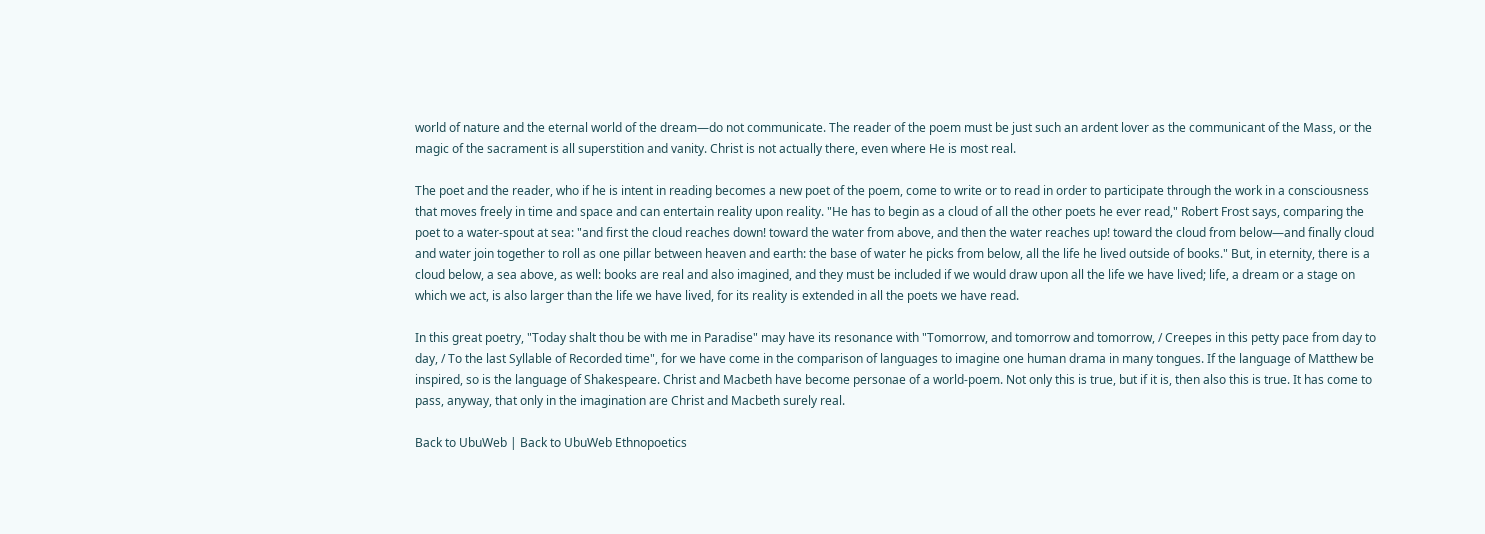world of nature and the eternal world of the dream—do not communicate. The reader of the poem must be just such an ardent lover as the communicant of the Mass, or the magic of the sacrament is all superstition and vanity. Christ is not actually there, even where He is most real.

The poet and the reader, who if he is intent in reading becomes a new poet of the poem, come to write or to read in order to participate through the work in a consciousness that moves freely in time and space and can entertain reality upon reality. "He has to begin as a cloud of all the other poets he ever read," Robert Frost says, comparing the poet to a water-spout at sea: "and first the cloud reaches down! toward the water from above, and then the water reaches up! toward the cloud from below—and finally cloud and water join together to roll as one pillar between heaven and earth: the base of water he picks from below, all the life he lived outside of books." But, in eternity, there is a cloud below, a sea above, as well: books are real and also imagined, and they must be included if we would draw upon all the life we have lived; life, a dream or a stage on which we act, is also larger than the life we have lived, for its reality is extended in all the poets we have read.

In this great poetry, "Today shalt thou be with me in Paradise" may have its resonance with "Tomorrow, and tomorrow and tomorrow, / Creepes in this petty pace from day to day, / To the last Syllable of Recorded time", for we have come in the comparison of languages to imagine one human drama in many tongues. If the language of Matthew be inspired, so is the language of Shakespeare. Christ and Macbeth have become personae of a world-poem. Not only this is true, but if it is, then also this is true. It has come to pass, anyway, that only in the imagination are Christ and Macbeth surely real.

Back to UbuWeb | Back to UbuWeb Ethnopoetics